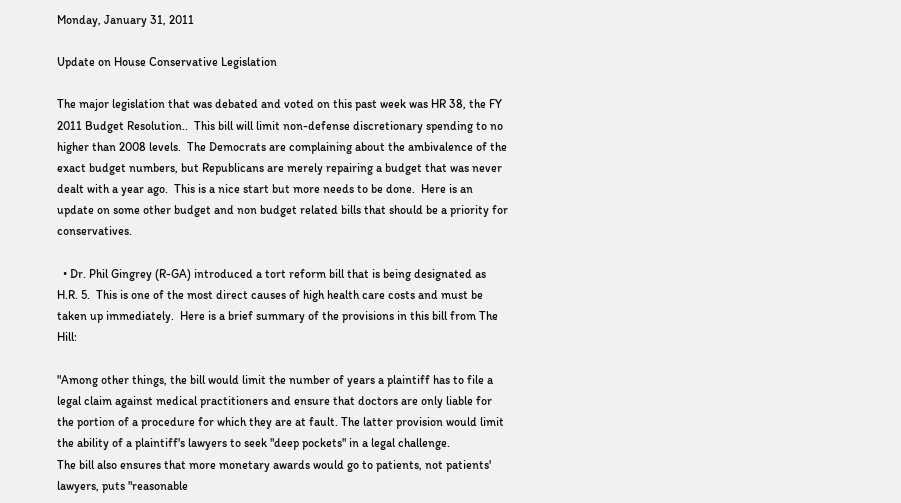Monday, January 31, 2011

Update on House Conservative Legislation

The major legislation that was debated and voted on this past week was HR 38, the FY 2011 Budget Resolution..  This bill will limit non-defense discretionary spending to no higher than 2008 levels.  The Democrats are complaining about the ambivalence of the exact budget numbers, but Republicans are merely repairing a budget that was never dealt with a year ago.  This is a nice start but more needs to be done.  Here is an update on some other budget and non budget related bills that should be a priority for conservatives.

  • Dr. Phil Gingrey (R-GA) introduced a tort reform bill that is being designated as H.R. 5.  This is one of the most direct causes of high health care costs and must be taken up immediately.  Here is a brief summary of the provisions in this bill from The Hill:

"Among other things, the bill would limit the number of years a plaintiff has to file a legal claim against medical practitioners and ensure that doctors are only liable for the portion of a procedure for which they are at fault. The latter provision would limit the ability of a plaintiff's lawyers to seek "deep pockets" in a legal challenge.
The bill also ensures that more monetary awards would go to patients, not patients' lawyers, puts "reasonable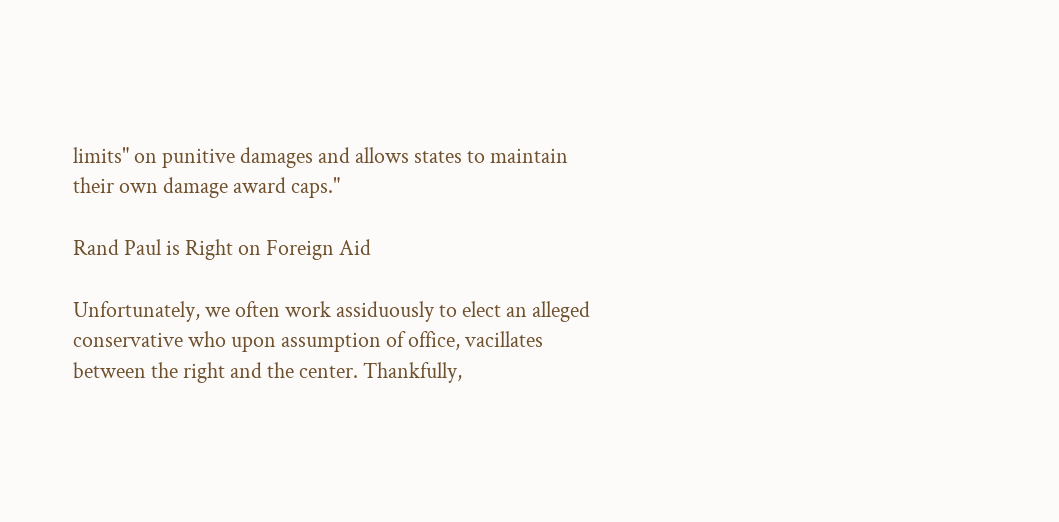limits" on punitive damages and allows states to maintain their own damage award caps."

Rand Paul is Right on Foreign Aid

Unfortunately, we often work assiduously to elect an alleged conservative who upon assumption of office, vacillates between the right and the center. Thankfully,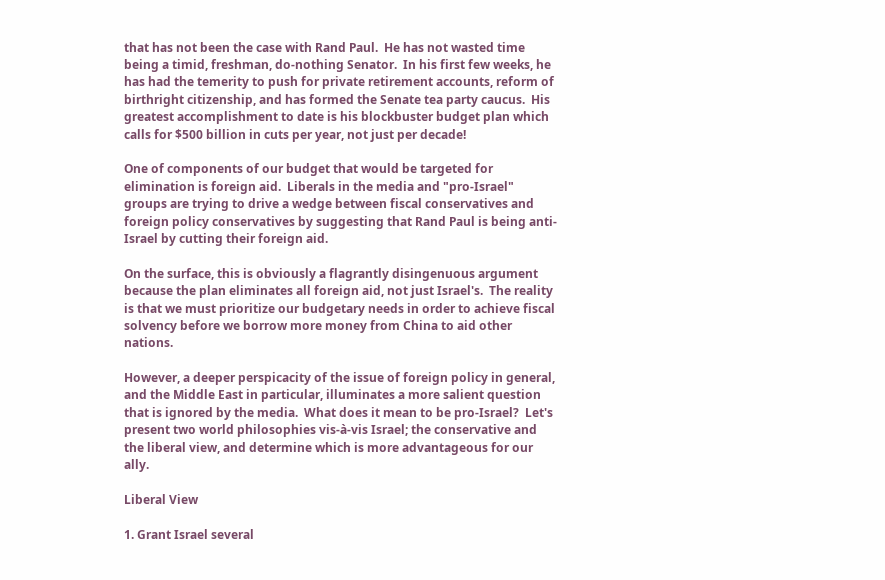that has not been the case with Rand Paul.  He has not wasted time being a timid, freshman, do-nothing Senator.  In his first few weeks, he has had the temerity to push for private retirement accounts, reform of birthright citizenship, and has formed the Senate tea party caucus.  His greatest accomplishment to date is his blockbuster budget plan which calls for $500 billion in cuts per year, not just per decade!

One of components of our budget that would be targeted for elimination is foreign aid.  Liberals in the media and "pro-Israel" groups are trying to drive a wedge between fiscal conservatives and foreign policy conservatives by suggesting that Rand Paul is being anti-Israel by cutting their foreign aid.

On the surface, this is obviously a flagrantly disingenuous argument because the plan eliminates all foreign aid, not just Israel's.  The reality is that we must prioritize our budgetary needs in order to achieve fiscal solvency before we borrow more money from China to aid other nations.

However, a deeper perspicacity of the issue of foreign policy in general, and the Middle East in particular, illuminates a more salient question that is ignored by the media.  What does it mean to be pro-Israel?  Let's present two world philosophies vis-à-vis Israel; the conservative and the liberal view, and determine which is more advantageous for our ally.

Liberal View

1. Grant Israel several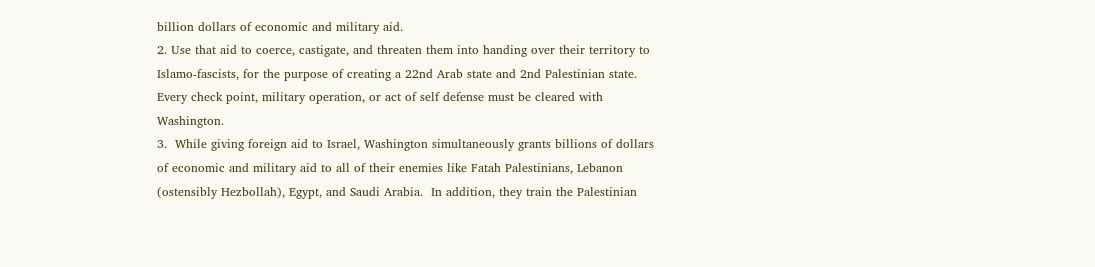billion dollars of economic and military aid.
2. Use that aid to coerce, castigate, and threaten them into handing over their territory to Islamo-fascists, for the purpose of creating a 22nd Arab state and 2nd Palestinian state.  Every check point, military operation, or act of self defense must be cleared with Washington.
3.  While giving foreign aid to Israel, Washington simultaneously grants billions of dollars of economic and military aid to all of their enemies like Fatah Palestinians, Lebanon (ostensibly Hezbollah), Egypt, and Saudi Arabia.  In addition, they train the Palestinian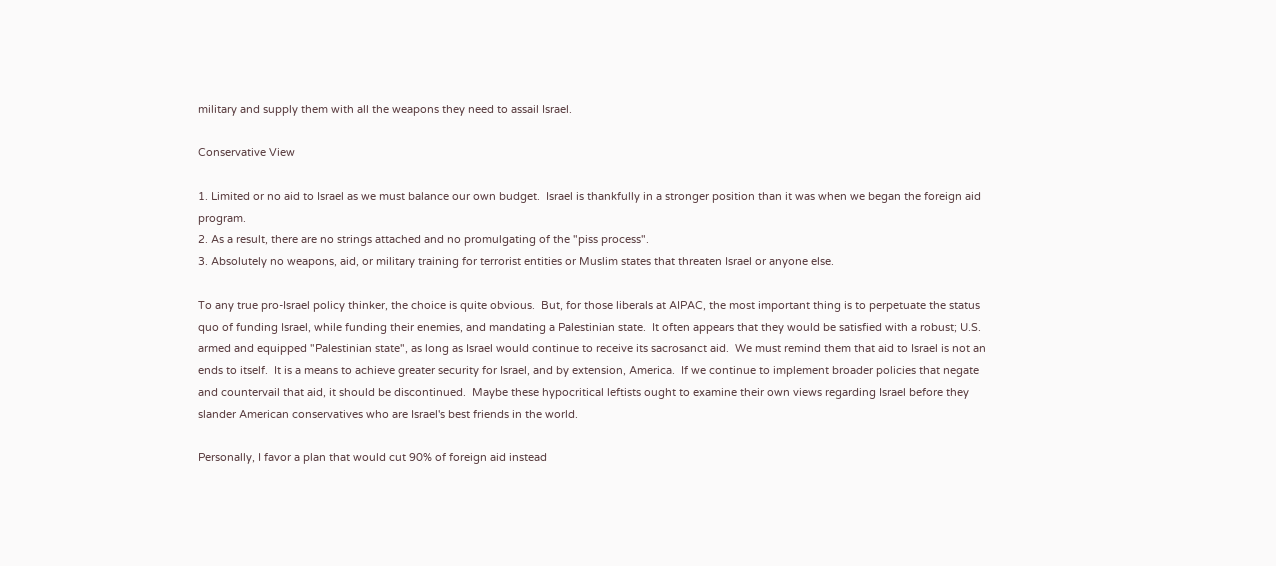military and supply them with all the weapons they need to assail Israel.

Conservative View

1. Limited or no aid to Israel as we must balance our own budget.  Israel is thankfully in a stronger position than it was when we began the foreign aid program.
2. As a result, there are no strings attached and no promulgating of the "piss process".
3. Absolutely no weapons, aid, or military training for terrorist entities or Muslim states that threaten Israel or anyone else.

To any true pro-Israel policy thinker, the choice is quite obvious.  But, for those liberals at AIPAC, the most important thing is to perpetuate the status quo of funding Israel, while funding their enemies, and mandating a Palestinian state.  It often appears that they would be satisfied with a robust; U.S. armed and equipped "Palestinian state", as long as Israel would continue to receive its sacrosanct aid.  We must remind them that aid to Israel is not an ends to itself.  It is a means to achieve greater security for Israel, and by extension, America.  If we continue to implement broader policies that negate and countervail that aid, it should be discontinued.  Maybe these hypocritical leftists ought to examine their own views regarding Israel before they slander American conservatives who are Israel's best friends in the world.

Personally, I favor a plan that would cut 90% of foreign aid instead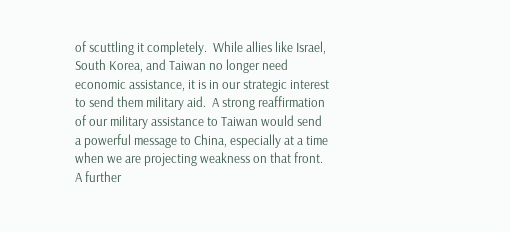of scuttling it completely.  While allies like Israel, South Korea, and Taiwan no longer need economic assistance, it is in our strategic interest to send them military aid.  A strong reaffirmation of our military assistance to Taiwan would send a powerful message to China, especially at a time when we are projecting weakness on that front.  A further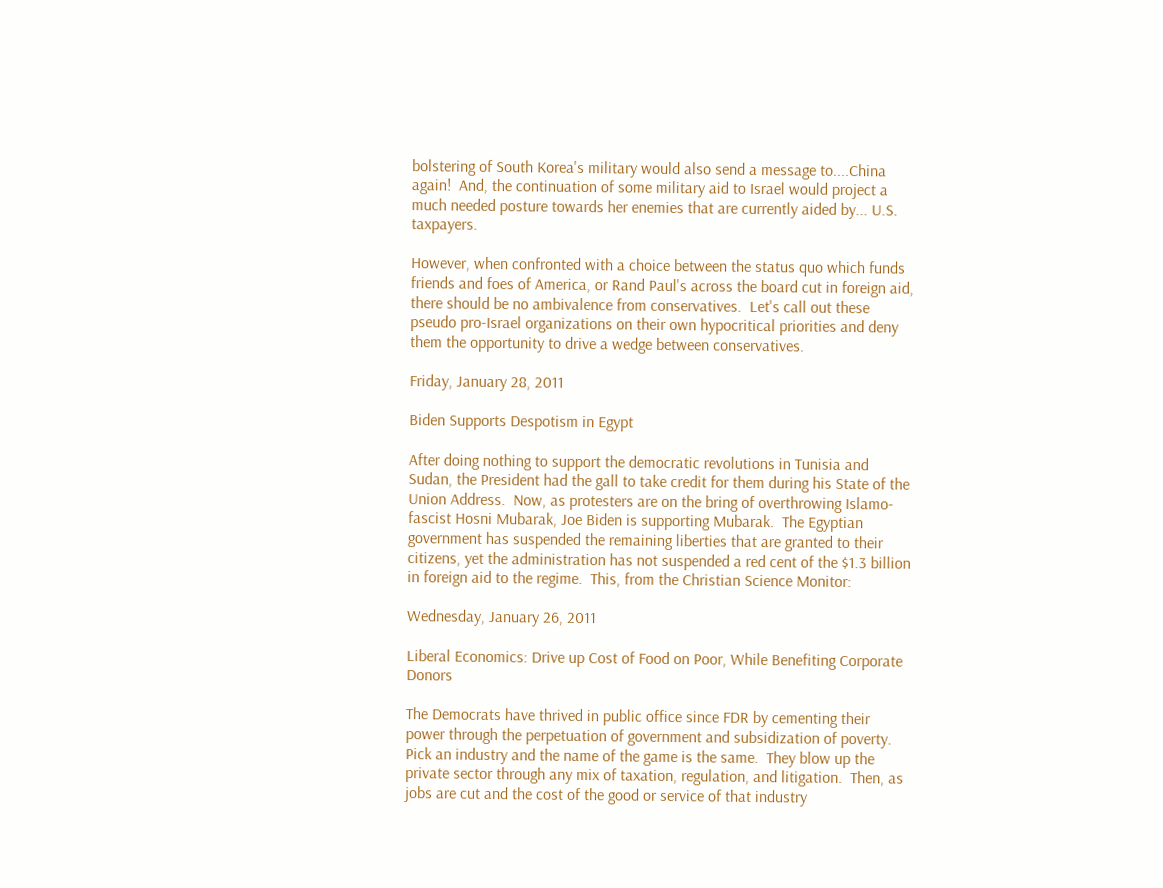bolstering of South Korea's military would also send a message to....China again!  And, the continuation of some military aid to Israel would project a much needed posture towards her enemies that are currently aided by... U.S. taxpayers.

However, when confronted with a choice between the status quo which funds friends and foes of America, or Rand Paul's across the board cut in foreign aid, there should be no ambivalence from conservatives.  Let's call out these pseudo pro-Israel organizations on their own hypocritical priorities and deny them the opportunity to drive a wedge between conservatives.

Friday, January 28, 2011

Biden Supports Despotism in Egypt

After doing nothing to support the democratic revolutions in Tunisia and Sudan, the President had the gall to take credit for them during his State of the Union Address.  Now, as protesters are on the bring of overthrowing Islamo-fascist Hosni Mubarak, Joe Biden is supporting Mubarak.  The Egyptian government has suspended the remaining liberties that are granted to their citizens, yet the administration has not suspended a red cent of the $1.3 billion in foreign aid to the regime.  This, from the Christian Science Monitor:

Wednesday, January 26, 2011

Liberal Economics: Drive up Cost of Food on Poor, While Benefiting Corporate Donors

The Democrats have thrived in public office since FDR by cementing their power through the perpetuation of government and subsidization of poverty.  Pick an industry and the name of the game is the same.  They blow up the private sector through any mix of taxation, regulation, and litigation.  Then, as jobs are cut and the cost of the good or service of that industry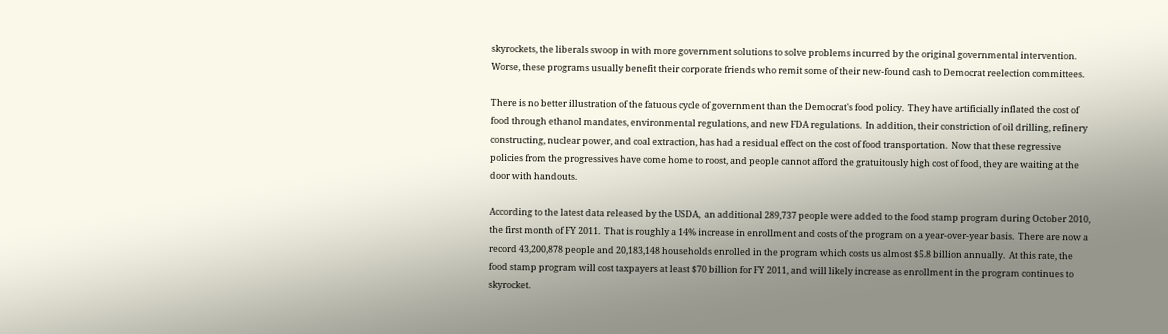skyrockets, the liberals swoop in with more government solutions to solve problems incurred by the original governmental intervention.  Worse, these programs usually benefit their corporate friends who remit some of their new-found cash to Democrat reelection committees.

There is no better illustration of the fatuous cycle of government than the Democrat's food policy.  They have artificially inflated the cost of food through ethanol mandates, environmental regulations, and new FDA regulations.  In addition, their constriction of oil drilling, refinery constructing, nuclear power, and coal extraction, has had a residual effect on the cost of food transportation.  Now that these regressive policies from the progressives have come home to roost, and people cannot afford the gratuitously high cost of food, they are waiting at the door with handouts.

According to the latest data released by the USDA,  an additional 289,737 people were added to the food stamp program during October 2010, the first month of FY 2011.  That is roughly a 14% increase in enrollment and costs of the program on a year-over-year basis.  There are now a record 43,200,878 people and 20,183,148 households enrolled in the program which costs us almost $5.8 billion annually.  At this rate, the food stamp program will cost taxpayers at least $70 billion for FY 2011, and will likely increase as enrollment in the program continues to skyrocket.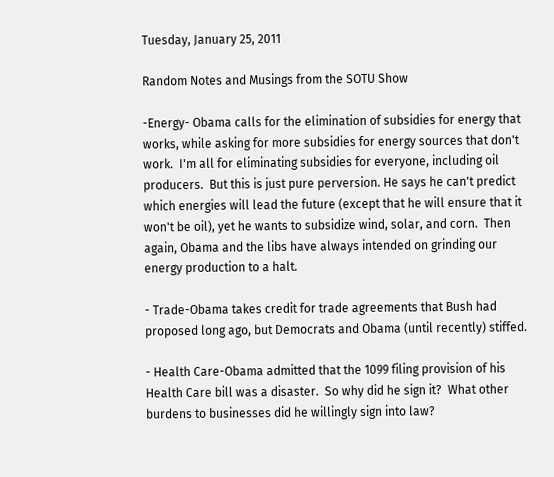Tuesday, January 25, 2011

Random Notes and Musings from the SOTU Show

-Energy- Obama calls for the elimination of subsidies for energy that works, while asking for more subsidies for energy sources that don't work.  I'm all for eliminating subsidies for everyone, including oil producers.  But this is just pure perversion. He says he can't predict which energies will lead the future (except that he will ensure that it won't be oil), yet he wants to subsidize wind, solar, and corn.  Then again, Obama and the libs have always intended on grinding our energy production to a halt.

- Trade-Obama takes credit for trade agreements that Bush had proposed long ago, but Democrats and Obama (until recently) stiffed.

- Health Care-Obama admitted that the 1099 filing provision of his Health Care bill was a disaster.  So why did he sign it?  What other burdens to businesses did he willingly sign into law?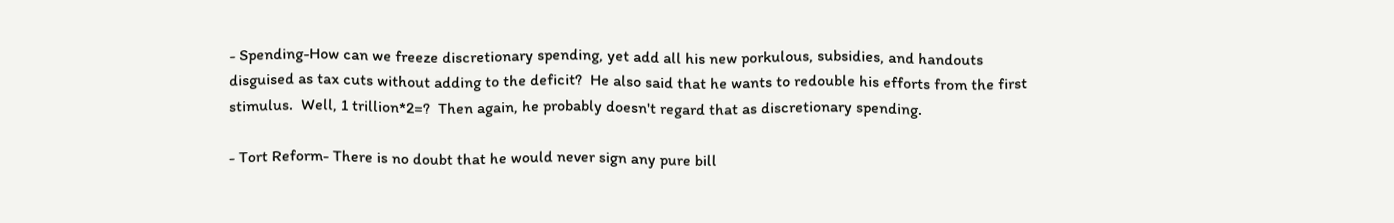- Spending-How can we freeze discretionary spending, yet add all his new porkulous, subsidies, and handouts disguised as tax cuts without adding to the deficit?  He also said that he wants to redouble his efforts from the first stimulus.  Well, 1 trillion*2=?  Then again, he probably doesn't regard that as discretionary spending.

- Tort Reform- There is no doubt that he would never sign any pure bill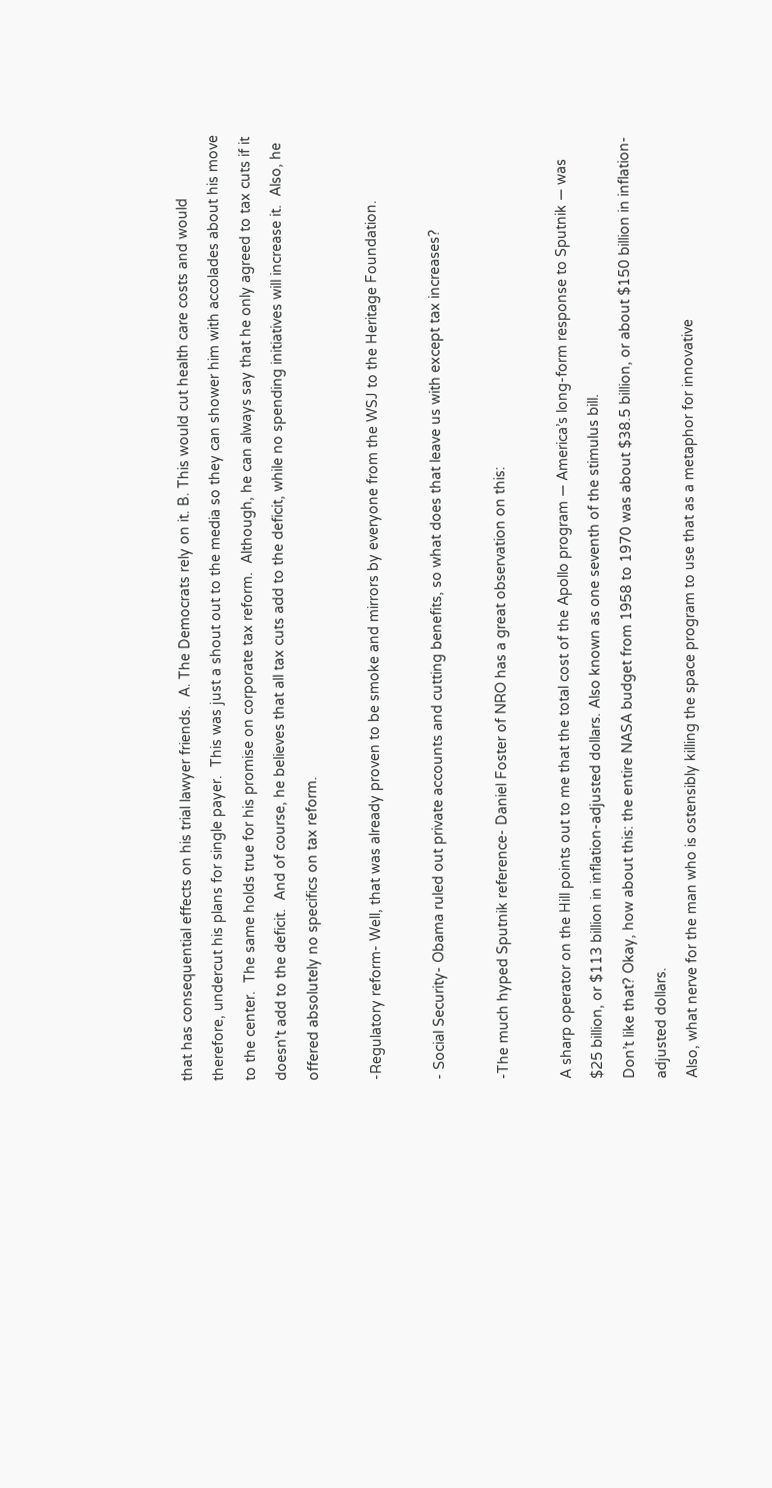that has consequential effects on his trial lawyer friends.  A. The Democrats rely on it. B. This would cut health care costs and would therefore, undercut his plans for single payer.  This was just a shout out to the media so they can shower him with accolades about his move to the center.  The same holds true for his promise on corporate tax reform.  Although, he can always say that he only agreed to tax cuts if it doesn't add to the deficit.  And of course, he believes that all tax cuts add to the deficit, while no spending initiatives will increase it.  Also, he offered absolutely no specifics on tax reform.

-Regulatory reform- Well, that was already proven to be smoke and mirrors by everyone from the WSJ to the Heritage Foundation.

- Social Security- Obama ruled out private accounts and cutting benefits, so what does that leave us with except tax increases?

-The much hyped Sputnik reference- Daniel Foster of NRO has a great observation on this:

A sharp operator on the Hill points out to me that the total cost of the Apollo program — America’s long-form response to Sputnik — was $25 billion, or $113 billion in inflation-adjusted dollars. Also known as one seventh of the stimulus bill.
Don’t like that? Okay, how about this: the entire NASA budget from 1958 to 1970 was about $38.5 billion, or about $150 billion in inflation-adjusted dollars.
Also, what nerve for the man who is ostensibly killing the space program to use that as a metaphor for innovative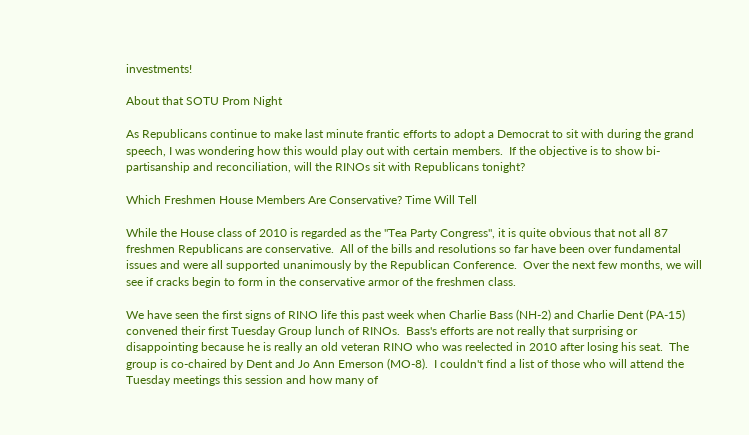investments!

About that SOTU Prom Night

As Republicans continue to make last minute frantic efforts to adopt a Democrat to sit with during the grand speech, I was wondering how this would play out with certain members.  If the objective is to show bi-partisanship and reconciliation, will the RINOs sit with Republicans tonight?

Which Freshmen House Members Are Conservative? Time Will Tell

While the House class of 2010 is regarded as the "Tea Party Congress", it is quite obvious that not all 87 freshmen Republicans are conservative.  All of the bills and resolutions so far have been over fundamental issues and were all supported unanimously by the Republican Conference.  Over the next few months, we will see if cracks begin to form in the conservative armor of the freshmen class.

We have seen the first signs of RINO life this past week when Charlie Bass (NH-2) and Charlie Dent (PA-15) convened their first Tuesday Group lunch of RINOs.  Bass's efforts are not really that surprising or disappointing because he is really an old veteran RINO who was reelected in 2010 after losing his seat.  The group is co-chaired by Dent and Jo Ann Emerson (MO-8).  I couldn't find a list of those who will attend the Tuesday meetings this session and how many of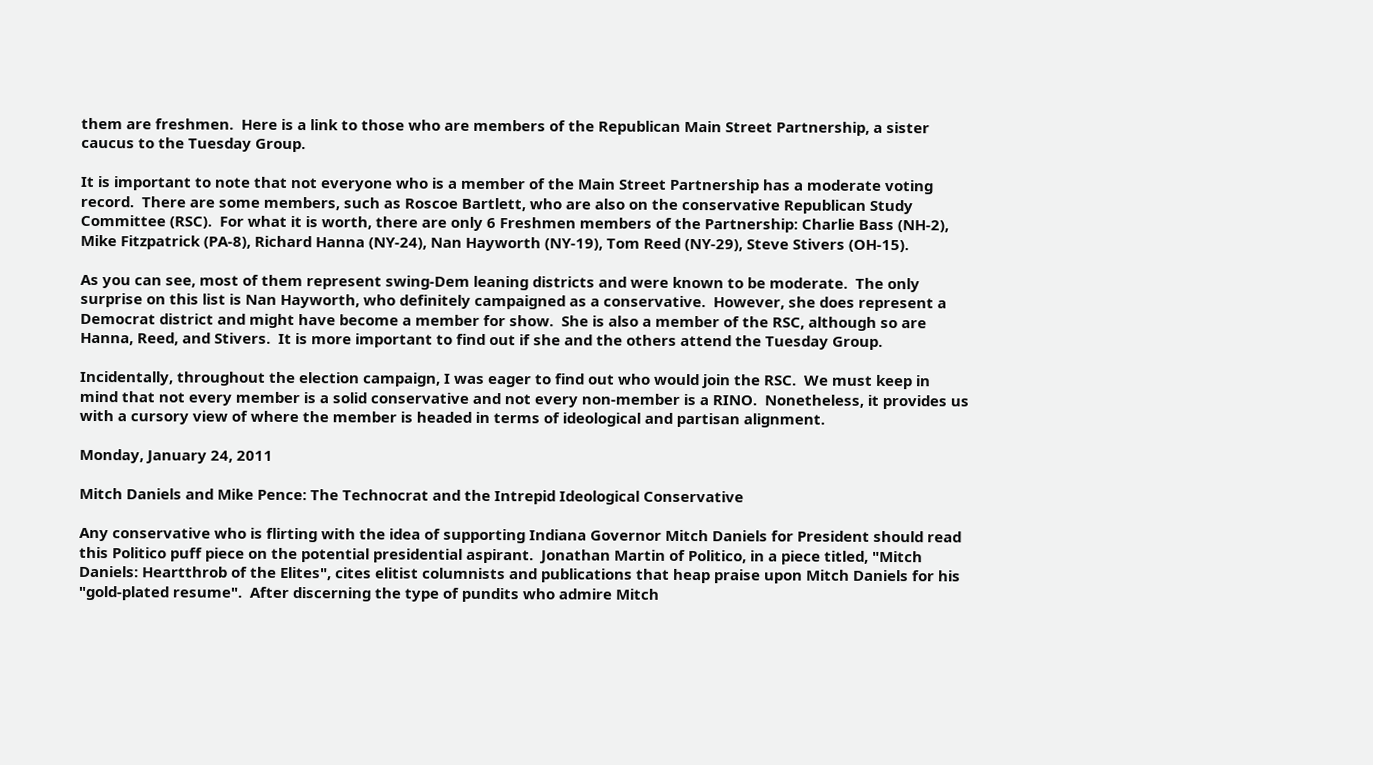them are freshmen.  Here is a link to those who are members of the Republican Main Street Partnership, a sister caucus to the Tuesday Group.

It is important to note that not everyone who is a member of the Main Street Partnership has a moderate voting record.  There are some members, such as Roscoe Bartlett, who are also on the conservative Republican Study Committee (RSC).  For what it is worth, there are only 6 Freshmen members of the Partnership: Charlie Bass (NH-2), Mike Fitzpatrick (PA-8), Richard Hanna (NY-24), Nan Hayworth (NY-19), Tom Reed (NY-29), Steve Stivers (OH-15).

As you can see, most of them represent swing-Dem leaning districts and were known to be moderate.  The only surprise on this list is Nan Hayworth, who definitely campaigned as a conservative.  However, she does represent a Democrat district and might have become a member for show.  She is also a member of the RSC, although so are Hanna, Reed, and Stivers.  It is more important to find out if she and the others attend the Tuesday Group.

Incidentally, throughout the election campaign, I was eager to find out who would join the RSC.  We must keep in mind that not every member is a solid conservative and not every non-member is a RINO.  Nonetheless, it provides us with a cursory view of where the member is headed in terms of ideological and partisan alignment.

Monday, January 24, 2011

Mitch Daniels and Mike Pence: The Technocrat and the Intrepid Ideological Conservative

Any conservative who is flirting with the idea of supporting Indiana Governor Mitch Daniels for President should read this Politico puff piece on the potential presidential aspirant.  Jonathan Martin of Politico, in a piece titled, "Mitch Daniels: Heartthrob of the Elites", cites elitist columnists and publications that heap praise upon Mitch Daniels for his "gold-plated resume".  After discerning the type of pundits who admire Mitch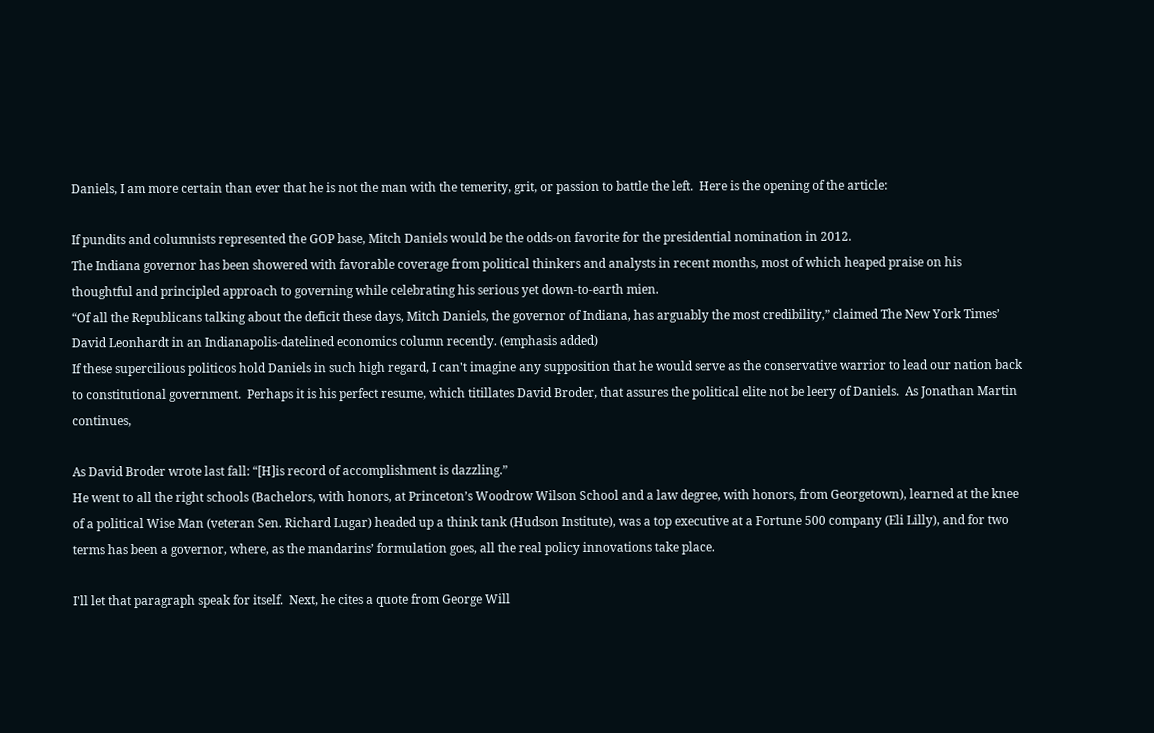Daniels, I am more certain than ever that he is not the man with the temerity, grit, or passion to battle the left.  Here is the opening of the article:

If pundits and columnists represented the GOP base, Mitch Daniels would be the odds-on favorite for the presidential nomination in 2012.
The Indiana governor has been showered with favorable coverage from political thinkers and analysts in recent months, most of which heaped praise on his thoughtful and principled approach to governing while celebrating his serious yet down-to-earth mien.
“Of all the Republicans talking about the deficit these days, Mitch Daniels, the governor of Indiana, has arguably the most credibility,” claimed The New York Times’ David Leonhardt in an Indianapolis-datelined economics column recently. (emphasis added)
If these supercilious politicos hold Daniels in such high regard, I can't imagine any supposition that he would serve as the conservative warrior to lead our nation back to constitutional government.  Perhaps it is his perfect resume, which titillates David Broder, that assures the political elite not be leery of Daniels.  As Jonathan Martin continues,

As David Broder wrote last fall: “[H]is record of accomplishment is dazzling.”
He went to all the right schools (Bachelors, with honors, at Princeton’s Woodrow Wilson School and a law degree, with honors, from Georgetown), learned at the knee of a political Wise Man (veteran Sen. Richard Lugar) headed up a think tank (Hudson Institute), was a top executive at a Fortune 500 company (Eli Lilly), and for two terms has been a governor, where, as the mandarins’ formulation goes, all the real policy innovations take place.

I'll let that paragraph speak for itself.  Next, he cites a quote from George Will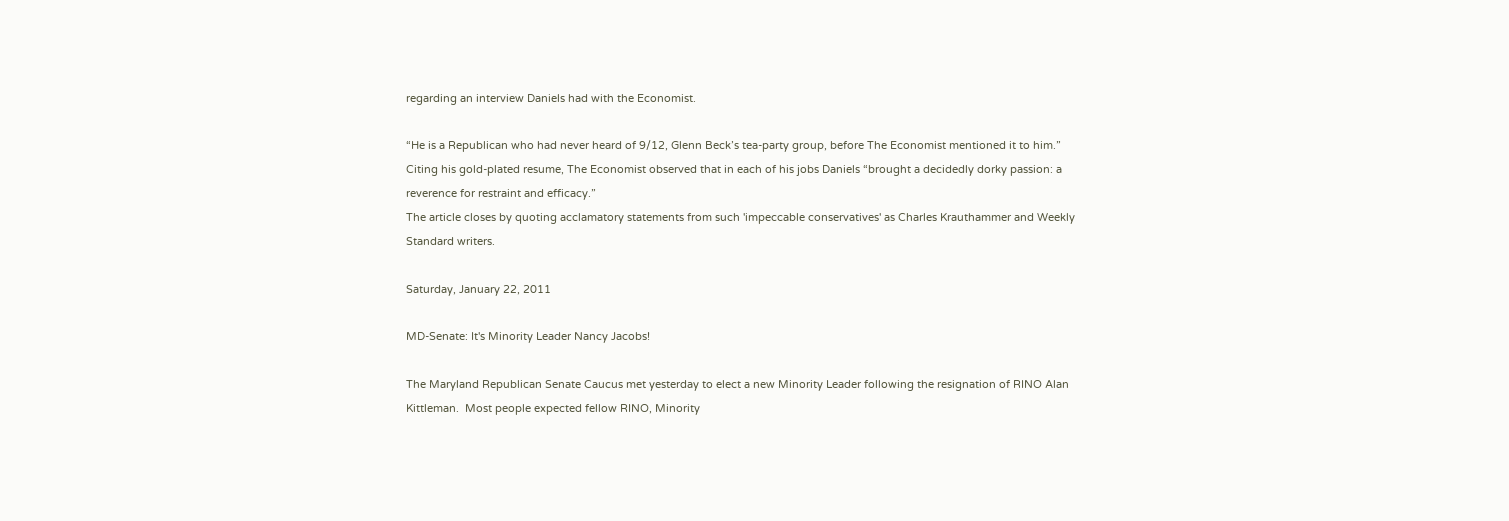regarding an interview Daniels had with the Economist.

“He is a Republican who had never heard of 9/12, Glenn Beck’s tea-party group, before The Economist mentioned it to him.”
Citing his gold-plated resume, The Economist observed that in each of his jobs Daniels “brought a decidedly dorky passion: a reverence for restraint and efficacy.”
The article closes by quoting acclamatory statements from such 'impeccable conservatives' as Charles Krauthammer and Weekly Standard writers.

Saturday, January 22, 2011

MD-Senate: It's Minority Leader Nancy Jacobs!

The Maryland Republican Senate Caucus met yesterday to elect a new Minority Leader following the resignation of RINO Alan Kittleman.  Most people expected fellow RINO, Minority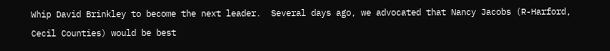Whip David Brinkley to become the next leader.  Several days ago, we advocated that Nancy Jacobs (R-Harford, Cecil Counties) would be best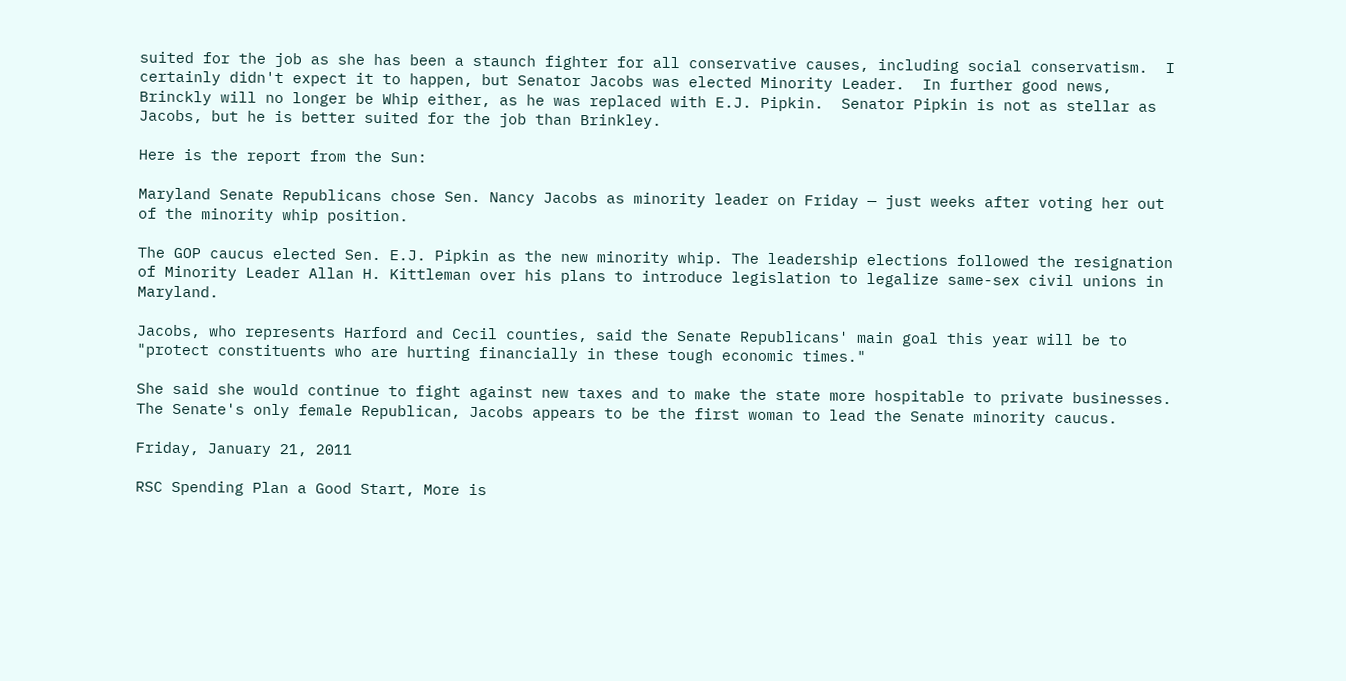suited for the job as she has been a staunch fighter for all conservative causes, including social conservatism.  I certainly didn't expect it to happen, but Senator Jacobs was elected Minority Leader.  In further good news, Brinckly will no longer be Whip either, as he was replaced with E.J. Pipkin.  Senator Pipkin is not as stellar as Jacobs, but he is better suited for the job than Brinkley.

Here is the report from the Sun:

Maryland Senate Republicans chose Sen. Nancy Jacobs as minority leader on Friday — just weeks after voting her out of the minority whip position.

The GOP caucus elected Sen. E.J. Pipkin as the new minority whip. The leadership elections followed the resignation of Minority Leader Allan H. Kittleman over his plans to introduce legislation to legalize same-sex civil unions in Maryland.

Jacobs, who represents Harford and Cecil counties, said the Senate Republicans' main goal this year will be to "protect constituents who are hurting financially in these tough economic times."

She said she would continue to fight against new taxes and to make the state more hospitable to private businesses. The Senate's only female Republican, Jacobs appears to be the first woman to lead the Senate minority caucus.

Friday, January 21, 2011

RSC Spending Plan a Good Start, More is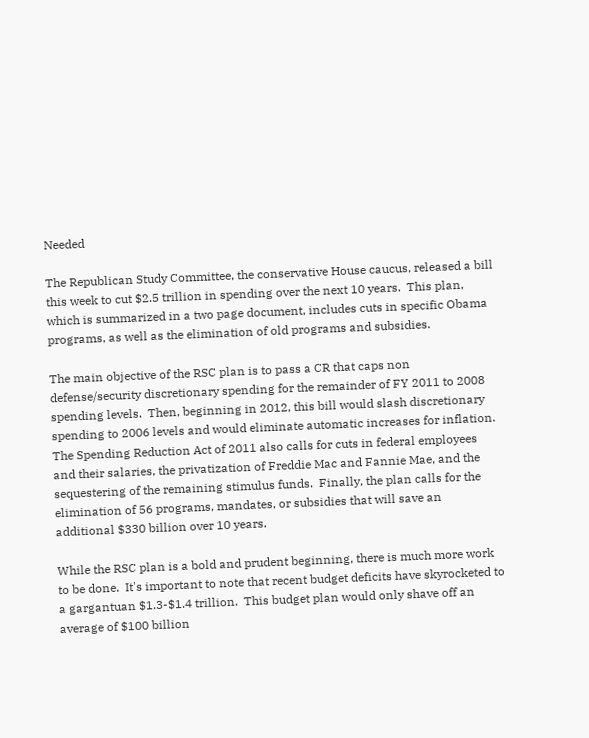Needed

The Republican Study Committee, the conservative House caucus, released a bill this week to cut $2.5 trillion in spending over the next 10 years.  This plan, which is summarized in a two page document, includes cuts in specific Obama programs, as well as the elimination of old programs and subsidies.

The main objective of the RSC plan is to pass a CR that caps non defense/security discretionary spending for the remainder of FY 2011 to 2008 spending levels.  Then, beginning in 2012, this bill would slash discretionary spending to 2006 levels and would eliminate automatic increases for inflation.  The Spending Reduction Act of 2011 also calls for cuts in federal employees and their salaries, the privatization of Freddie Mac and Fannie Mae, and the sequestering of the remaining stimulus funds.  Finally, the plan calls for the elimination of 56 programs, mandates, or subsidies that will save an additional $330 billion over 10 years.

While the RSC plan is a bold and prudent beginning, there is much more work to be done.  It's important to note that recent budget deficits have skyrocketed to a gargantuan $1.3-$1.4 trillion.  This budget plan would only shave off an average of $100 billion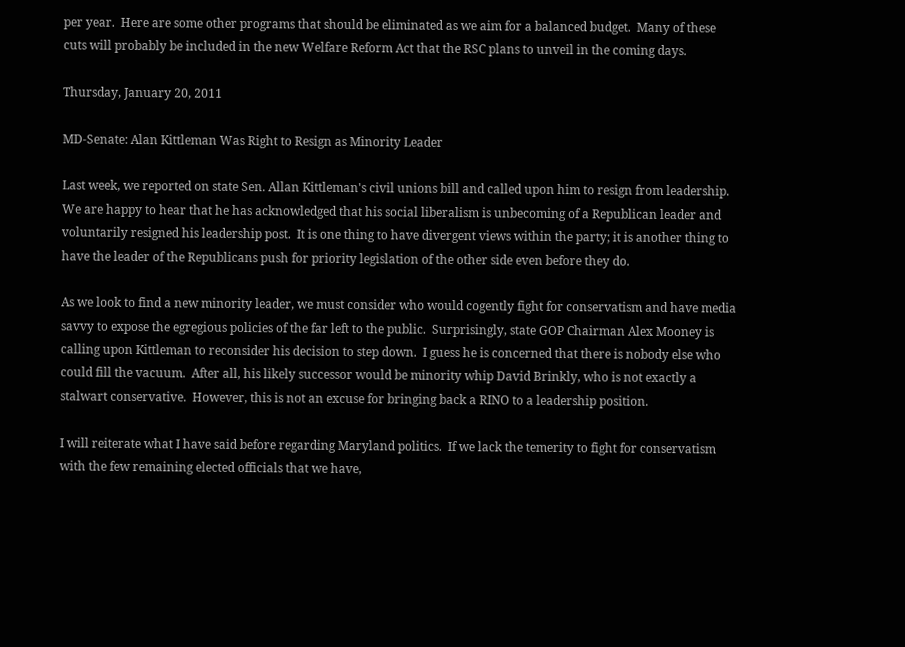per year.  Here are some other programs that should be eliminated as we aim for a balanced budget.  Many of these cuts will probably be included in the new Welfare Reform Act that the RSC plans to unveil in the coming days.

Thursday, January 20, 2011

MD-Senate: Alan Kittleman Was Right to Resign as Minority Leader

Last week, we reported on state Sen. Allan Kittleman's civil unions bill and called upon him to resign from leadership.  We are happy to hear that he has acknowledged that his social liberalism is unbecoming of a Republican leader and voluntarily resigned his leadership post.  It is one thing to have divergent views within the party; it is another thing to have the leader of the Republicans push for priority legislation of the other side even before they do.

As we look to find a new minority leader, we must consider who would cogently fight for conservatism and have media savvy to expose the egregious policies of the far left to the public.  Surprisingly, state GOP Chairman Alex Mooney is calling upon Kittleman to reconsider his decision to step down.  I guess he is concerned that there is nobody else who could fill the vacuum.  After all, his likely successor would be minority whip David Brinkly, who is not exactly a stalwart conservative.  However, this is not an excuse for bringing back a RINO to a leadership position.

I will reiterate what I have said before regarding Maryland politics.  If we lack the temerity to fight for conservatism with the few remaining elected officials that we have,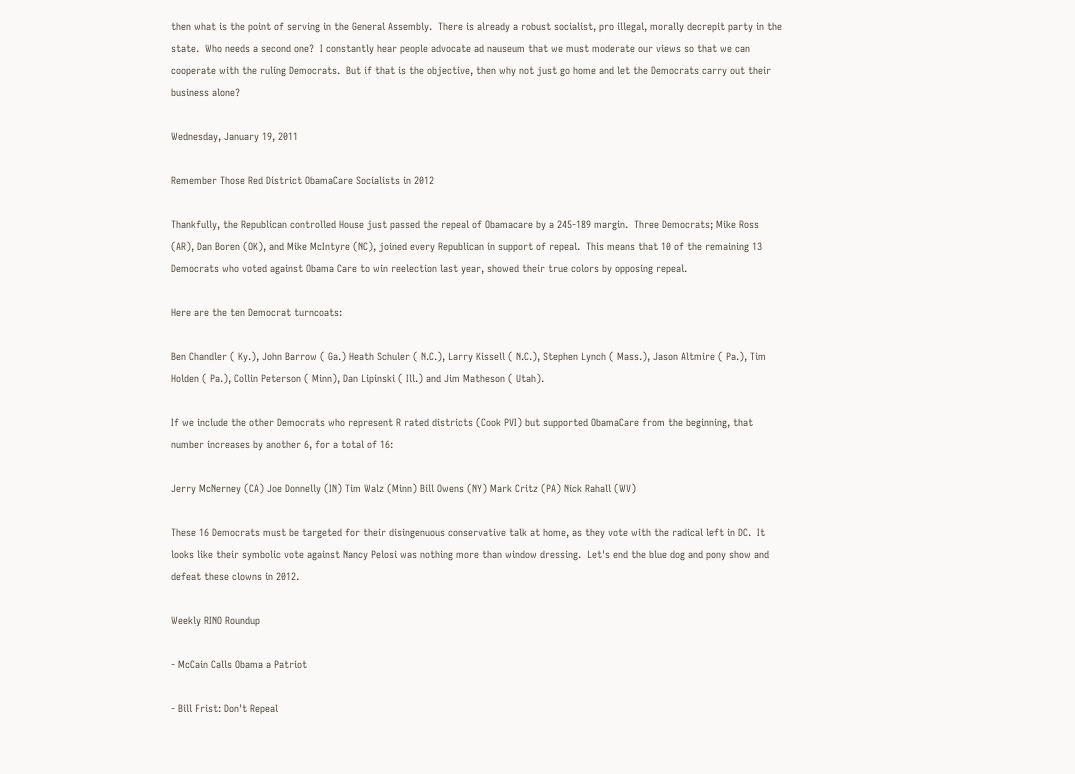then what is the point of serving in the General Assembly.  There is already a robust socialist, pro illegal, morally decrepit party in the state.  Who needs a second one?  I constantly hear people advocate ad nauseum that we must moderate our views so that we can cooperate with the ruling Democrats.  But if that is the objective, then why not just go home and let the Democrats carry out their business alone?

Wednesday, January 19, 2011

Remember Those Red District ObamaCare Socialists in 2012

Thankfully, the Republican controlled House just passed the repeal of Obamacare by a 245-189 margin.  Three Democrats; Mike Ross (AR), Dan Boren (OK), and Mike McIntyre (NC), joined every Republican in support of repeal.  This means that 10 of the remaining 13 Democrats who voted against Obama Care to win reelection last year, showed their true colors by opposing repeal.

Here are the ten Democrat turncoats:

Ben Chandler ( Ky.), John Barrow ( Ga.) Heath Schuler ( N.C.), Larry Kissell ( N.C.), Stephen Lynch ( Mass.), Jason Altmire ( Pa.), Tim Holden ( Pa.), Collin Peterson ( Minn), Dan Lipinski ( Ill.) and Jim Matheson ( Utah).

If we include the other Democrats who represent R rated districts (Cook PVI) but supported ObamaCare from the beginning, that number increases by another 6, for a total of 16:

Jerry McNerney (CA) Joe Donnelly (IN) Tim Walz (Minn) Bill Owens (NY) Mark Critz (PA) Nick Rahall (WV)

These 16 Democrats must be targeted for their disingenuous conservative talk at home, as they vote with the radical left in DC.  It looks like their symbolic vote against Nancy Pelosi was nothing more than window dressing.  Let's end the blue dog and pony show and defeat these clowns in 2012.

Weekly RINO Roundup

- McCain Calls Obama a Patriot

- Bill Frist: Don't Repeal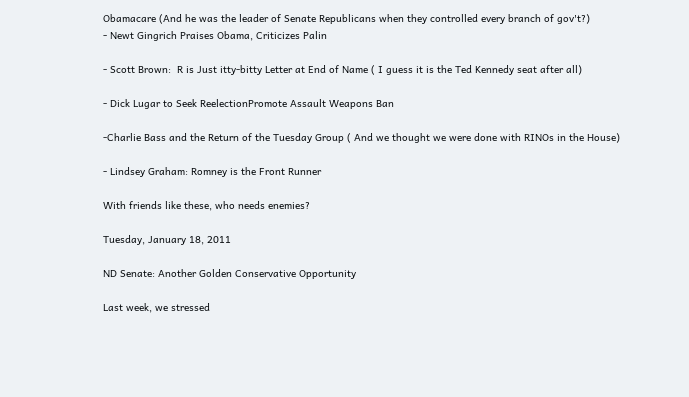Obamacare (And he was the leader of Senate Republicans when they controlled every branch of gov't?)
- Newt Gingrich Praises Obama, Criticizes Palin

- Scott Brown:  R is Just itty-bitty Letter at End of Name ( I guess it is the Ted Kennedy seat after all)

- Dick Lugar to Seek ReelectionPromote Assault Weapons Ban

-Charlie Bass and the Return of the Tuesday Group ( And we thought we were done with RINOs in the House)

- Lindsey Graham: Romney is the Front Runner

With friends like these, who needs enemies?

Tuesday, January 18, 2011

ND Senate: Another Golden Conservative Opportunity

Last week, we stressed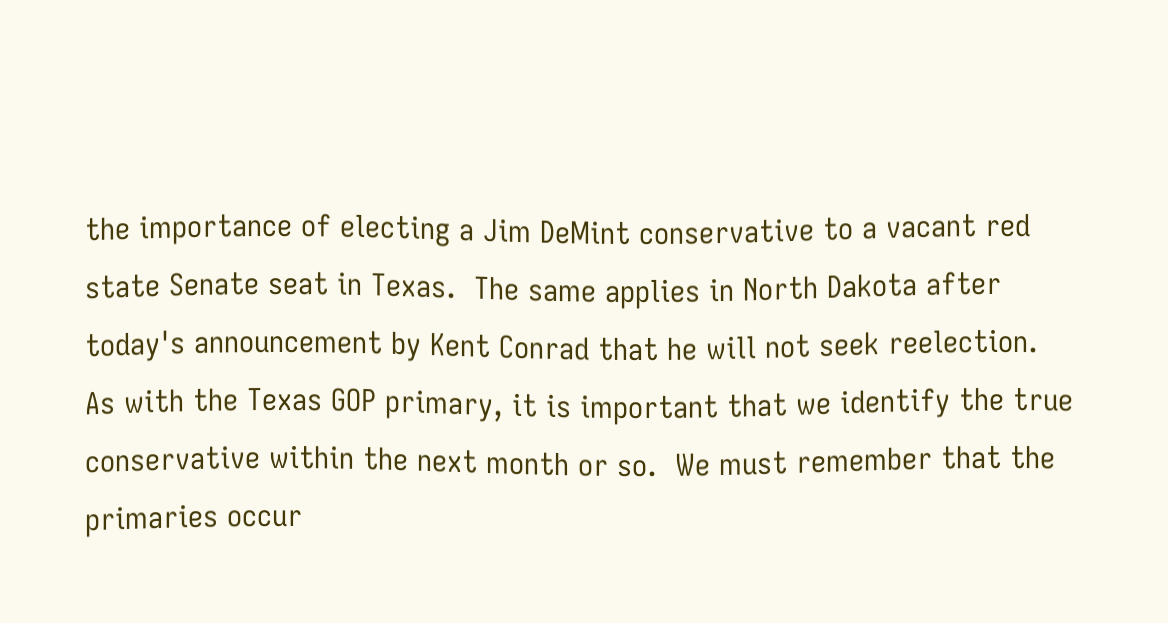the importance of electing a Jim DeMint conservative to a vacant red state Senate seat in Texas.  The same applies in North Dakota after today's announcement by Kent Conrad that he will not seek reelection.  As with the Texas GOP primary, it is important that we identify the true conservative within the next month or so.  We must remember that the primaries occur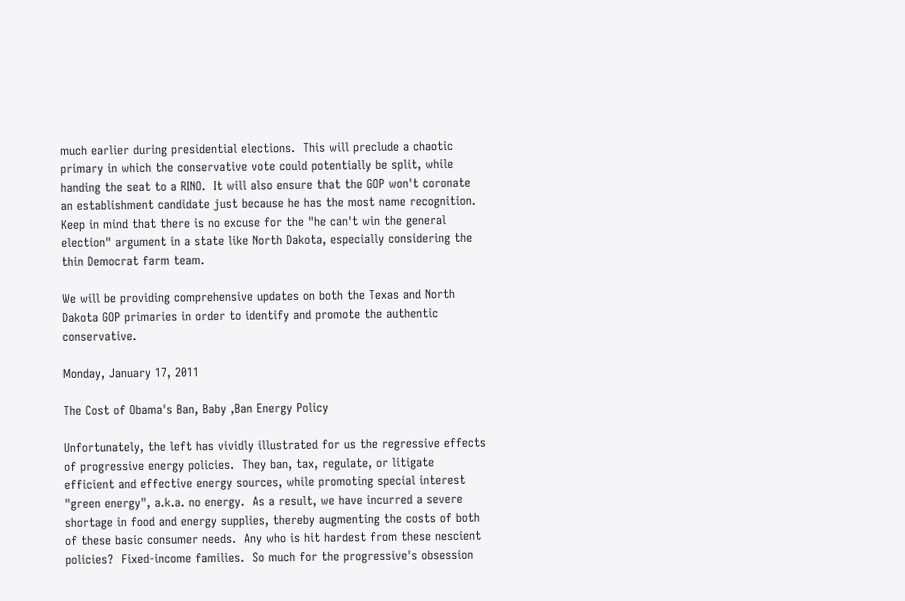much earlier during presidential elections.  This will preclude a chaotic primary in which the conservative vote could potentially be split, while handing the seat to a RINO.  It will also ensure that the GOP won't coronate an establishment candidate just because he has the most name recognition.  Keep in mind that there is no excuse for the "he can't win the general election" argument in a state like North Dakota, especially considering the thin Democrat farm team.

We will be providing comprehensive updates on both the Texas and North Dakota GOP primaries in order to identify and promote the authentic conservative.

Monday, January 17, 2011

The Cost of Obama's Ban, Baby ,Ban Energy Policy

Unfortunately, the left has vividly illustrated for us the regressive effects of progressive energy policies.  They ban, tax, regulate, or litigate efficient and effective energy sources, while promoting special interest "green energy", a.k.a. no energy.  As a result, we have incurred a severe shortage in food and energy supplies, thereby augmenting the costs of both of these basic consumer needs.  Any who is hit hardest from these nescient policies?  Fixed-income families.  So much for the progressive's obsession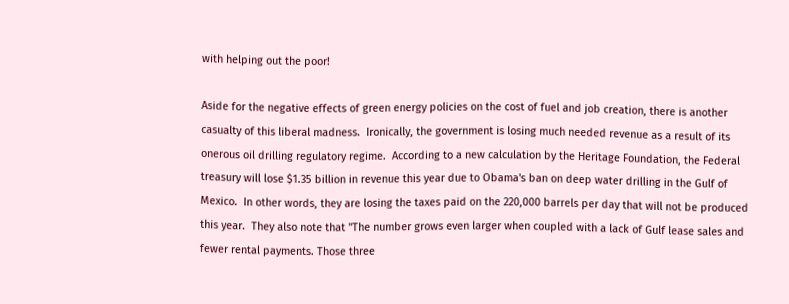with helping out the poor!

Aside for the negative effects of green energy policies on the cost of fuel and job creation, there is another casualty of this liberal madness.  Ironically, the government is losing much needed revenue as a result of its onerous oil drilling regulatory regime.  According to a new calculation by the Heritage Foundation, the Federal treasury will lose $1.35 billion in revenue this year due to Obama's ban on deep water drilling in the Gulf of Mexico.  In other words, they are losing the taxes paid on the 220,000 barrels per day that will not be produced this year.  They also note that "The number grows even larger when coupled with a lack of Gulf lease sales and fewer rental payments. Those three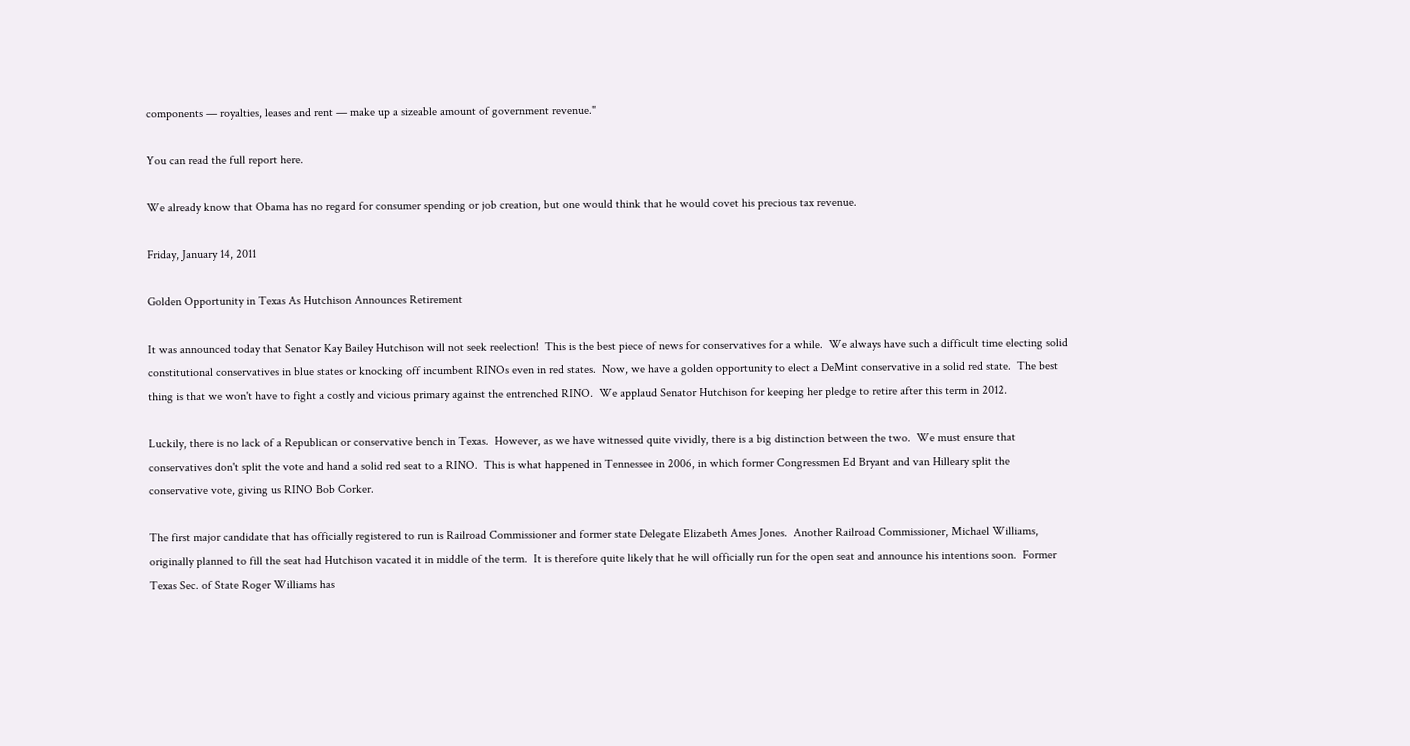components — royalties, leases and rent — make up a sizeable amount of government revenue."

You can read the full report here.

We already know that Obama has no regard for consumer spending or job creation, but one would think that he would covet his precious tax revenue.

Friday, January 14, 2011

Golden Opportunity in Texas As Hutchison Announces Retirement

It was announced today that Senator Kay Bailey Hutchison will not seek reelection!  This is the best piece of news for conservatives for a while.  We always have such a difficult time electing solid constitutional conservatives in blue states or knocking off incumbent RINOs even in red states.  Now, we have a golden opportunity to elect a DeMint conservative in a solid red state.  The best thing is that we won't have to fight a costly and vicious primary against the entrenched RINO.  We applaud Senator Hutchison for keeping her pledge to retire after this term in 2012.

Luckily, there is no lack of a Republican or conservative bench in Texas.  However, as we have witnessed quite vividly, there is a big distinction between the two.  We must ensure that conservatives don't split the vote and hand a solid red seat to a RINO.  This is what happened in Tennessee in 2006, in which former Congressmen Ed Bryant and van Hilleary split the conservative vote, giving us RINO Bob Corker.

The first major candidate that has officially registered to run is Railroad Commissioner and former state Delegate Elizabeth Ames Jones.  Another Railroad Commissioner, Michael Williams, originally planned to fill the seat had Hutchison vacated it in middle of the term.  It is therefore quite likely that he will officially run for the open seat and announce his intentions soon.  Former Texas Sec. of State Roger Williams has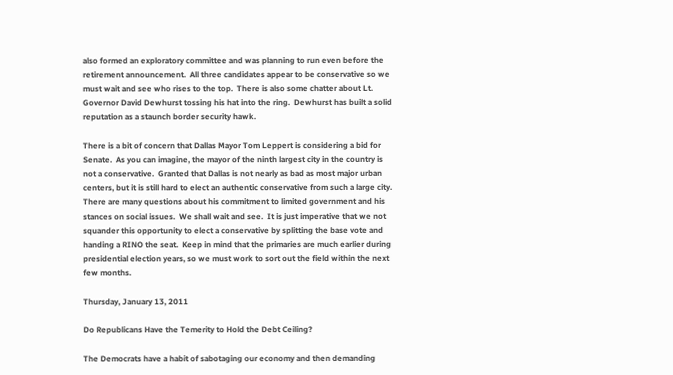also formed an exploratory committee and was planning to run even before the retirement announcement.  All three candidates appear to be conservative so we must wait and see who rises to the top.  There is also some chatter about Lt. Governor David Dewhurst tossing his hat into the ring.  Dewhurst has built a solid reputation as a staunch border security hawk.

There is a bit of concern that Dallas Mayor Tom Leppert is considering a bid for Senate.  As you can imagine, the mayor of the ninth largest city in the country is not a conservative.  Granted that Dallas is not nearly as bad as most major urban centers, but it is still hard to elect an authentic conservative from such a large city.  There are many questions about his commitment to limited government and his stances on social issues.  We shall wait and see.  It is just imperative that we not squander this opportunity to elect a conservative by splitting the base vote and handing a RINO the seat.  Keep in mind that the primaries are much earlier during presidential election years, so we must work to sort out the field within the next few months.

Thursday, January 13, 2011

Do Republicans Have the Temerity to Hold the Debt Ceiling?

The Democrats have a habit of sabotaging our economy and then demanding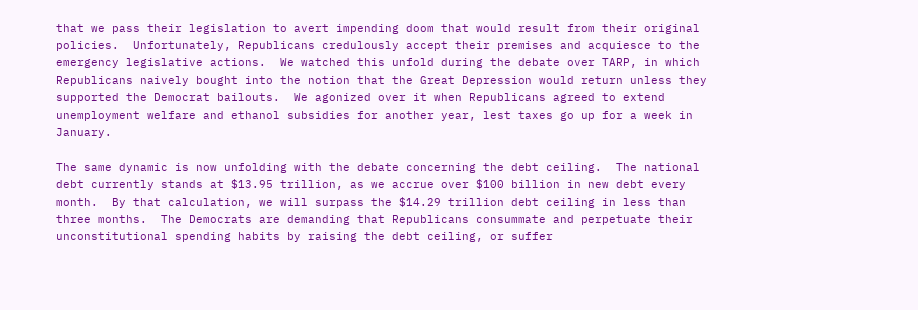that we pass their legislation to avert impending doom that would result from their original policies.  Unfortunately, Republicans credulously accept their premises and acquiesce to the emergency legislative actions.  We watched this unfold during the debate over TARP, in which Republicans naively bought into the notion that the Great Depression would return unless they supported the Democrat bailouts.  We agonized over it when Republicans agreed to extend unemployment welfare and ethanol subsidies for another year, lest taxes go up for a week in January.

The same dynamic is now unfolding with the debate concerning the debt ceiling.  The national debt currently stands at $13.95 trillion, as we accrue over $100 billion in new debt every month.  By that calculation, we will surpass the $14.29 trillion debt ceiling in less than three months.  The Democrats are demanding that Republicans consummate and perpetuate their unconstitutional spending habits by raising the debt ceiling, or suffer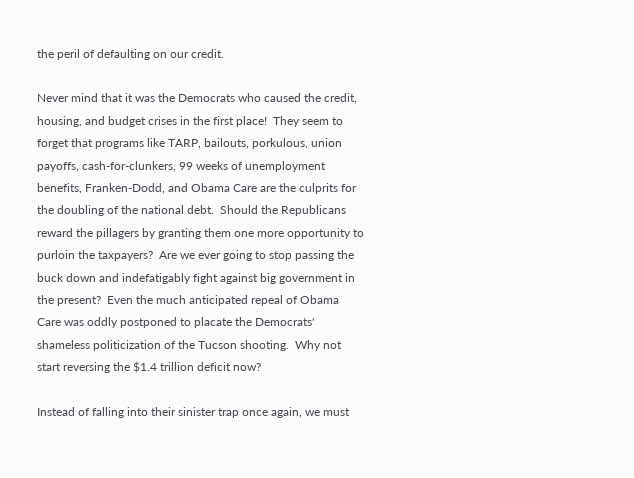the peril of defaulting on our credit.

Never mind that it was the Democrats who caused the credit, housing, and budget crises in the first place!  They seem to forget that programs like TARP, bailouts, porkulous, union payoffs, cash-for-clunkers, 99 weeks of unemployment benefits, Franken-Dodd, and Obama Care are the culprits for the doubling of the national debt.  Should the Republicans reward the pillagers by granting them one more opportunity to purloin the taxpayers?  Are we ever going to stop passing the buck down and indefatigably fight against big government in the present?  Even the much anticipated repeal of Obama Care was oddly postponed to placate the Democrats' shameless politicization of the Tucson shooting.  Why not start reversing the $1.4 trillion deficit now?

Instead of falling into their sinister trap once again, we must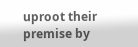uproot their premise by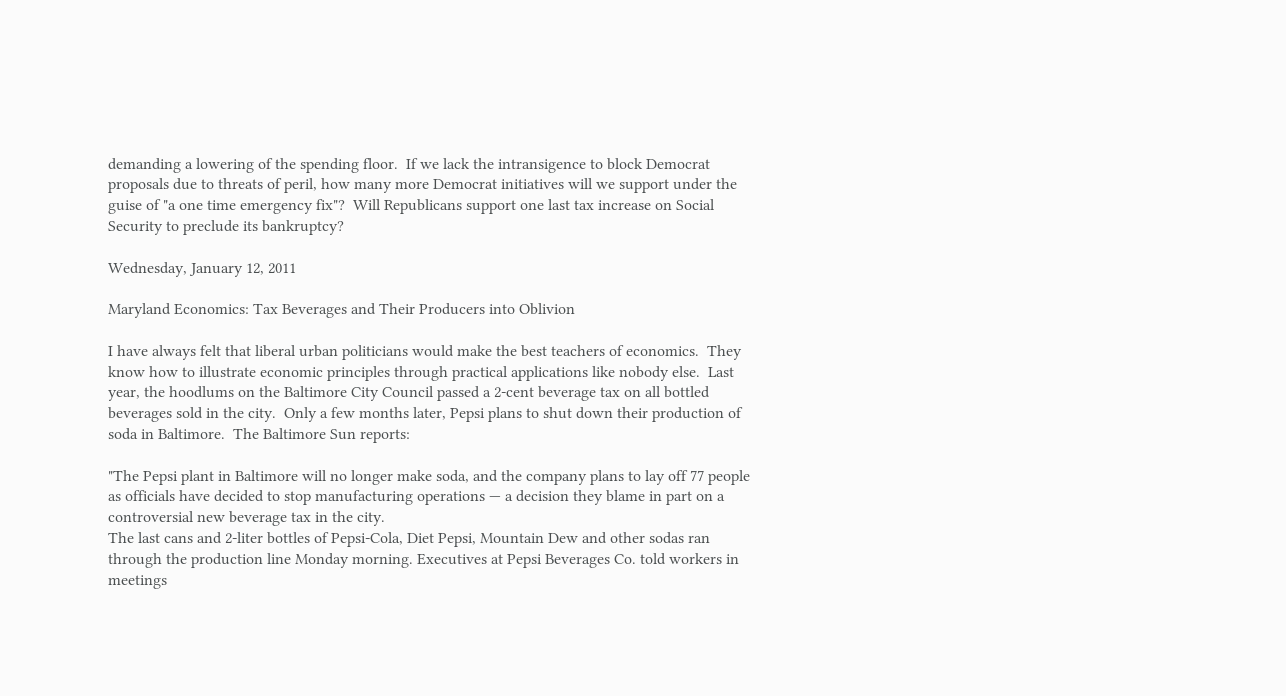demanding a lowering of the spending floor.  If we lack the intransigence to block Democrat proposals due to threats of peril, how many more Democrat initiatives will we support under the guise of "a one time emergency fix"?  Will Republicans support one last tax increase on Social Security to preclude its bankruptcy?

Wednesday, January 12, 2011

Maryland Economics: Tax Beverages and Their Producers into Oblivion

I have always felt that liberal urban politicians would make the best teachers of economics.  They know how to illustrate economic principles through practical applications like nobody else.  Last year, the hoodlums on the Baltimore City Council passed a 2-cent beverage tax on all bottled beverages sold in the city.  Only a few months later, Pepsi plans to shut down their production of soda in Baltimore.  The Baltimore Sun reports:

"The Pepsi plant in Baltimore will no longer make soda, and the company plans to lay off 77 people as officials have decided to stop manufacturing operations — a decision they blame in part on a controversial new beverage tax in the city.
The last cans and 2-liter bottles of Pepsi-Cola, Diet Pepsi, Mountain Dew and other sodas ran through the production line Monday morning. Executives at Pepsi Beverages Co. told workers in meetings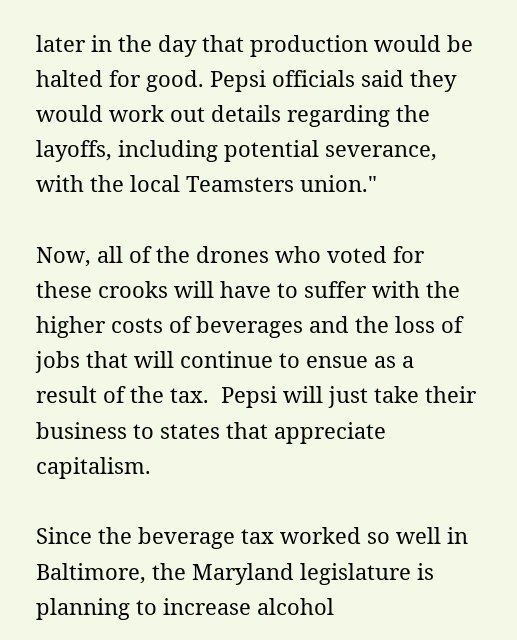later in the day that production would be halted for good. Pepsi officials said they would work out details regarding the layoffs, including potential severance, with the local Teamsters union."

Now, all of the drones who voted for these crooks will have to suffer with the higher costs of beverages and the loss of jobs that will continue to ensue as a result of the tax.  Pepsi will just take their business to states that appreciate capitalism.

Since the beverage tax worked so well in Baltimore, the Maryland legislature is planning to increase alcohol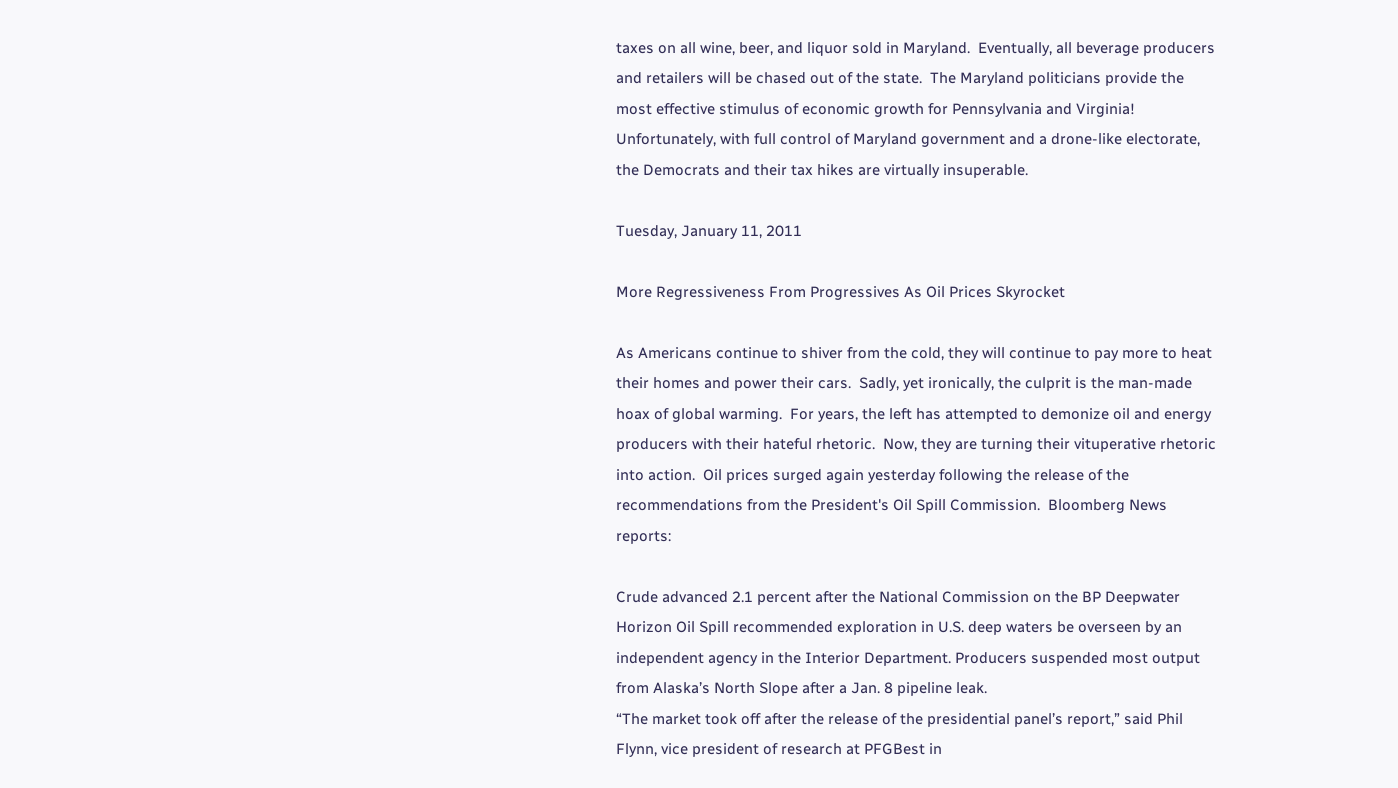taxes on all wine, beer, and liquor sold in Maryland.  Eventually, all beverage producers and retailers will be chased out of the state.  The Maryland politicians provide the most effective stimulus of economic growth for Pennsylvania and Virginia!  Unfortunately, with full control of Maryland government and a drone-like electorate, the Democrats and their tax hikes are virtually insuperable.

Tuesday, January 11, 2011

More Regressiveness From Progressives As Oil Prices Skyrocket

As Americans continue to shiver from the cold, they will continue to pay more to heat their homes and power their cars.  Sadly, yet ironically, the culprit is the man-made hoax of global warming.  For years, the left has attempted to demonize oil and energy producers with their hateful rhetoric.  Now, they are turning their vituperative rhetoric into action.  Oil prices surged again yesterday following the release of the recommendations from the President's Oil Spill Commission.  Bloomberg News reports:

Crude advanced 2.1 percent after the National Commission on the BP Deepwater Horizon Oil Spill recommended exploration in U.S. deep waters be overseen by an independent agency in the Interior Department. Producers suspended most output from Alaska’s North Slope after a Jan. 8 pipeline leak.
“The market took off after the release of the presidential panel’s report,” said Phil Flynn, vice president of research at PFGBest in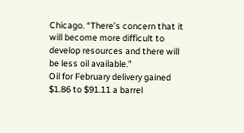Chicago. “There’s concern that it will become more difficult to develop resources and there will be less oil available.”
Oil for February delivery gained $1.86 to $91.11 a barrel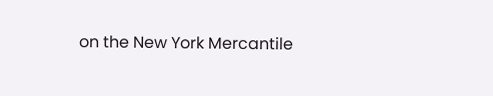on the New York Mercantile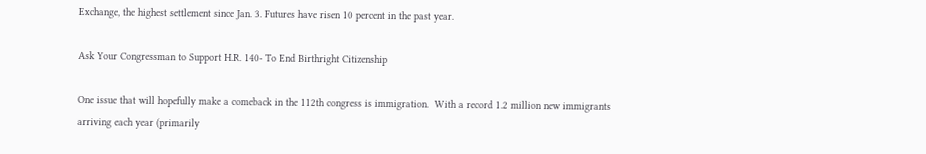Exchange, the highest settlement since Jan. 3. Futures have risen 10 percent in the past year.

Ask Your Congressman to Support H.R. 140- To End Birthright Citizenship

One issue that will hopefully make a comeback in the 112th congress is immigration.  With a record 1.2 million new immigrants arriving each year (primarily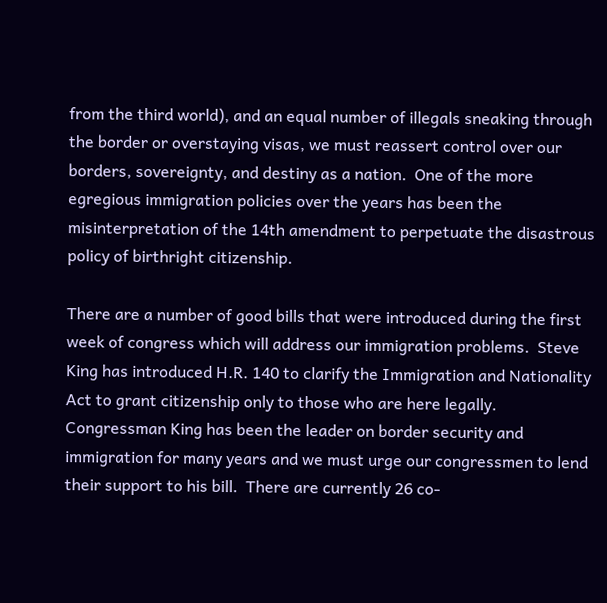from the third world), and an equal number of illegals sneaking through the border or overstaying visas, we must reassert control over our borders, sovereignty, and destiny as a nation.  One of the more egregious immigration policies over the years has been the misinterpretation of the 14th amendment to perpetuate the disastrous policy of birthright citizenship.

There are a number of good bills that were introduced during the first week of congress which will address our immigration problems.  Steve King has introduced H.R. 140 to clarify the Immigration and Nationality Act to grant citizenship only to those who are here legally.  Congressman King has been the leader on border security and immigration for many years and we must urge our congressmen to lend their support to his bill.  There are currently 26 co-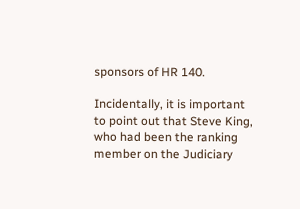sponsors of HR 140.

Incidentally, it is important to point out that Steve King, who had been the ranking member on the Judiciary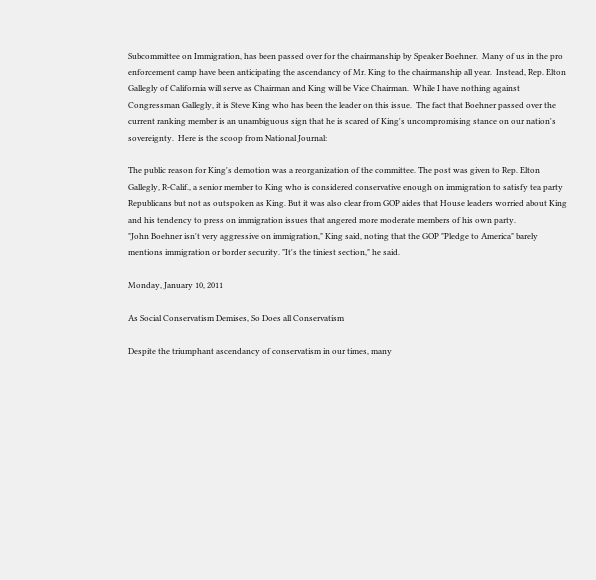Subcommittee on Immigration, has been passed over for the chairmanship by Speaker Boehner.  Many of us in the pro enforcement camp have been anticipating the ascendancy of Mr. King to the chairmanship all year.  Instead, Rep. Elton Gallegly of California will serve as Chairman and King will be Vice Chairman.  While I have nothing against Congressman Gallegly, it is Steve King who has been the leader on this issue.  The fact that Boehner passed over the current ranking member is an unambiguous sign that he is scared of King's uncompromising stance on our nation's sovereignty.  Here is the scoop from National Journal:

The public reason for King's demotion was a reorganization of the committee. The post was given to Rep. Elton Gallegly, R-Calif., a senior member to King who is considered conservative enough on immigration to satisfy tea party Republicans but not as outspoken as King. But it was also clear from GOP aides that House leaders worried about King and his tendency to press on immigration issues that angered more moderate members of his own party.
"John Boehner isn't very aggressive on immigration," King said, noting that the GOP "Pledge to America" barely mentions immigration or border security. "It's the tiniest section," he said.

Monday, January 10, 2011

As Social Conservatism Demises, So Does all Conservatism

Despite the triumphant ascendancy of conservatism in our times, many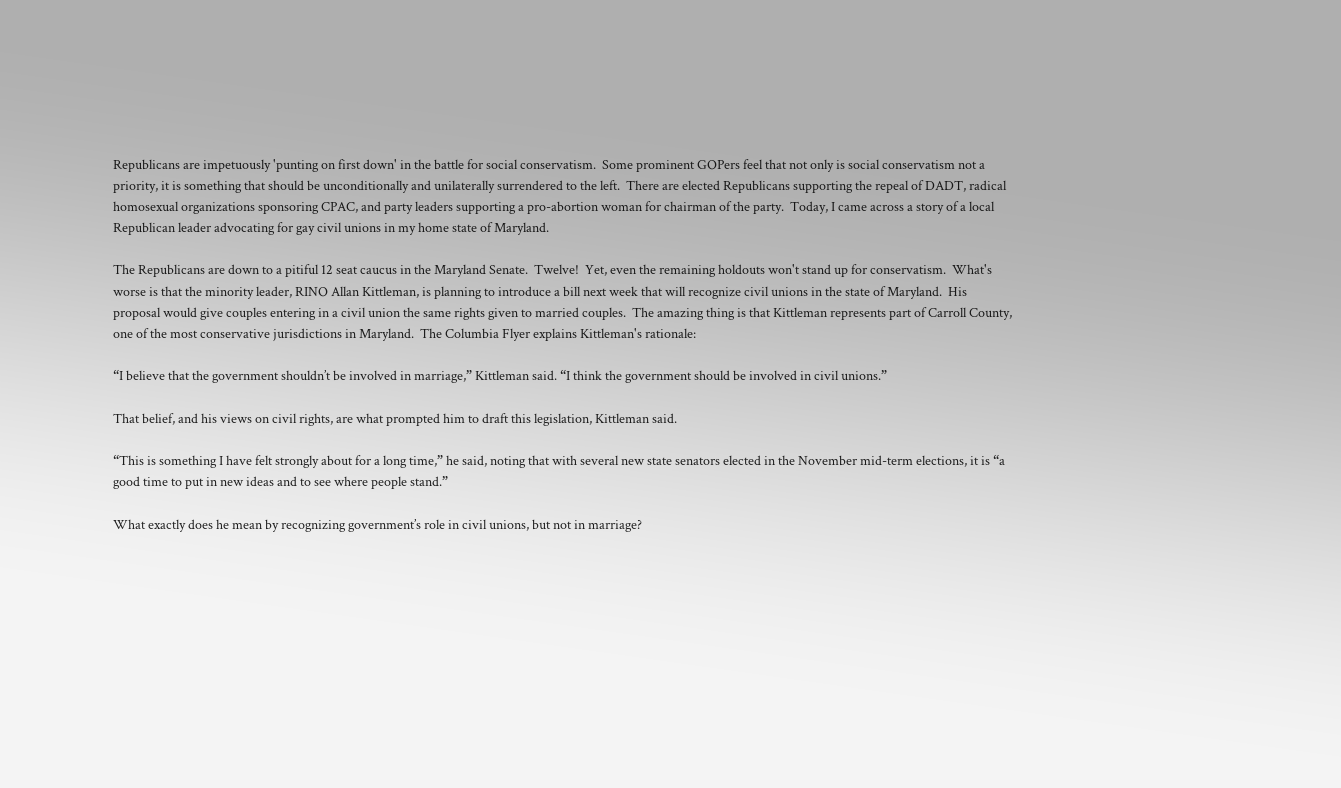Republicans are impetuously 'punting on first down' in the battle for social conservatism.  Some prominent GOPers feel that not only is social conservatism not a priority, it is something that should be unconditionally and unilaterally surrendered to the left.  There are elected Republicans supporting the repeal of DADT, radical homosexual organizations sponsoring CPAC, and party leaders supporting a pro-abortion woman for chairman of the party.  Today, I came across a story of a local Republican leader advocating for gay civil unions in my home state of Maryland.

The Republicans are down to a pitiful 12 seat caucus in the Maryland Senate.  Twelve!  Yet, even the remaining holdouts won't stand up for conservatism.  What's worse is that the minority leader, RINO Allan Kittleman, is planning to introduce a bill next week that will recognize civil unions in the state of Maryland.  His proposal would give couples entering in a civil union the same rights given to married couples.  The amazing thing is that Kittleman represents part of Carroll County, one of the most conservative jurisdictions in Maryland.  The Columbia Flyer explains Kittleman's rationale:

“I believe that the government shouldn’t be involved in marriage,” Kittleman said. “I think the government should be involved in civil unions.”

That belief, and his views on civil rights, are what prompted him to draft this legislation, Kittleman said.

“This is something I have felt strongly about for a long time,” he said, noting that with several new state senators elected in the November mid-term elections, it is “a good time to put in new ideas and to see where people stand.”

What exactly does he mean by recognizing government’s role in civil unions, but not in marriage?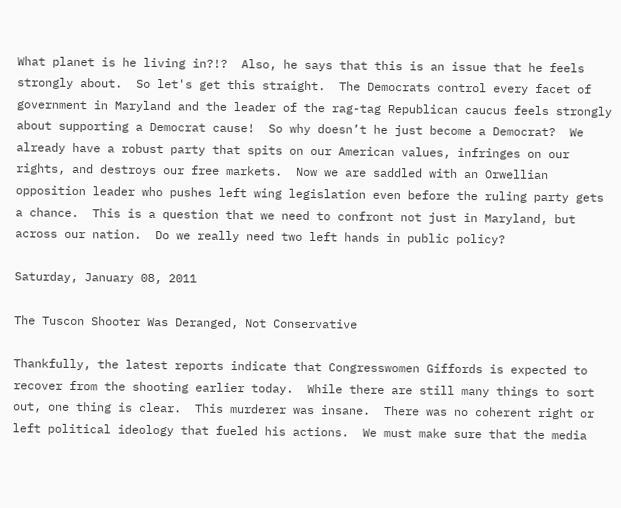What planet is he living in?!?  Also, he says that this is an issue that he feels strongly about.  So let's get this straight.  The Democrats control every facet of government in Maryland and the leader of the rag-tag Republican caucus feels strongly about supporting a Democrat cause!  So why doesn’t he just become a Democrat?  We already have a robust party that spits on our American values, infringes on our rights, and destroys our free markets.  Now we are saddled with an Orwellian opposition leader who pushes left wing legislation even before the ruling party gets a chance.  This is a question that we need to confront not just in Maryland, but across our nation.  Do we really need two left hands in public policy?

Saturday, January 08, 2011

The Tuscon Shooter Was Deranged, Not Conservative

Thankfully, the latest reports indicate that Congresswomen Giffords is expected to recover from the shooting earlier today.  While there are still many things to sort out, one thing is clear.  This murderer was insane.  There was no coherent right or left political ideology that fueled his actions.  We must make sure that the media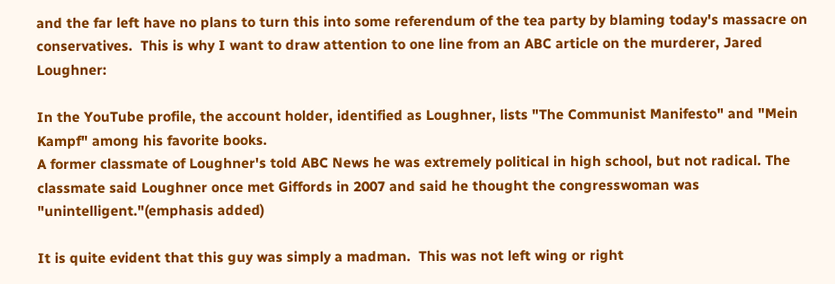and the far left have no plans to turn this into some referendum of the tea party by blaming today's massacre on conservatives.  This is why I want to draw attention to one line from an ABC article on the murderer, Jared Loughner:

In the YouTube profile, the account holder, identified as Loughner, lists "The Communist Manifesto" and "Mein Kampf" among his favorite books.
A former classmate of Loughner's told ABC News he was extremely political in high school, but not radical. The classmate said Loughner once met Giffords in 2007 and said he thought the congresswoman was "unintelligent."(emphasis added)

It is quite evident that this guy was simply a madman.  This was not left wing or right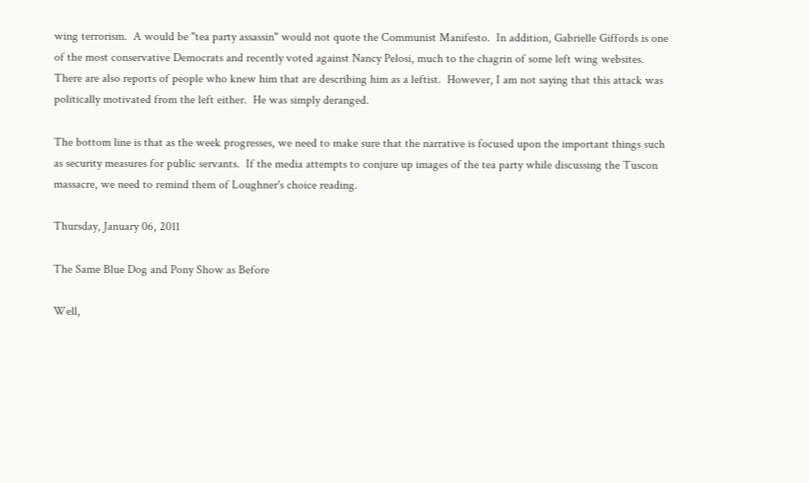wing terrorism.  A would be "tea party assassin" would not quote the Communist Manifesto.  In addition, Gabrielle Giffords is one of the most conservative Democrats and recently voted against Nancy Pelosi, much to the chagrin of some left wing websites.  There are also reports of people who knew him that are describing him as a leftist.  However, I am not saying that this attack was politically motivated from the left either.  He was simply deranged.

The bottom line is that as the week progresses, we need to make sure that the narrative is focused upon the important things such as security measures for public servants.  If the media attempts to conjure up images of the tea party while discussing the Tuscon massacre, we need to remind them of Loughner's choice reading.

Thursday, January 06, 2011

The Same Blue Dog and Pony Show as Before

Well,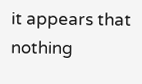it appears that nothing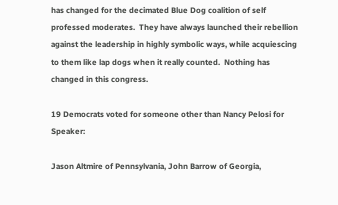has changed for the decimated Blue Dog coalition of self professed moderates.  They have always launched their rebellion against the leadership in highly symbolic ways, while acquiescing to them like lap dogs when it really counted.  Nothing has changed in this congress.

19 Democrats voted for someone other than Nancy Pelosi for Speaker:

Jason Altmire of Pennsylvania, John Barrow of Georgia,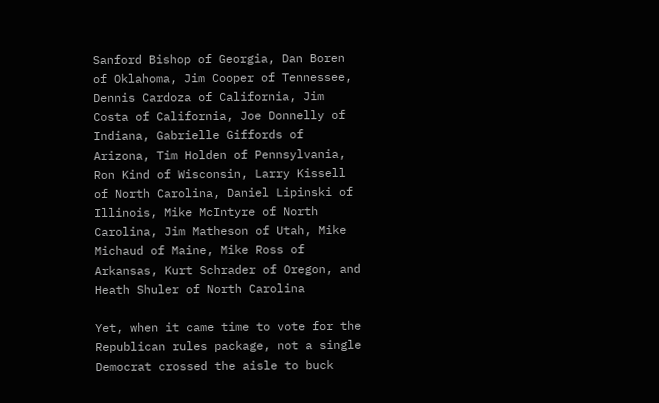Sanford Bishop of Georgia, Dan Boren of Oklahoma, Jim Cooper of Tennessee, Dennis Cardoza of California, Jim Costa of California, Joe Donnelly of Indiana, Gabrielle Giffords of Arizona, Tim Holden of Pennsylvania, Ron Kind of Wisconsin, Larry Kissell of North Carolina, Daniel Lipinski of Illinois, Mike McIntyre of North Carolina, Jim Matheson of Utah, Mike Michaud of Maine, Mike Ross of Arkansas, Kurt Schrader of Oregon, and Heath Shuler of North Carolina

Yet, when it came time to vote for the Republican rules package, not a single Democrat crossed the aisle to buck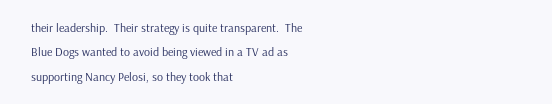their leadership.  Their strategy is quite transparent.  The Blue Dogs wanted to avoid being viewed in a TV ad as supporting Nancy Pelosi, so they took that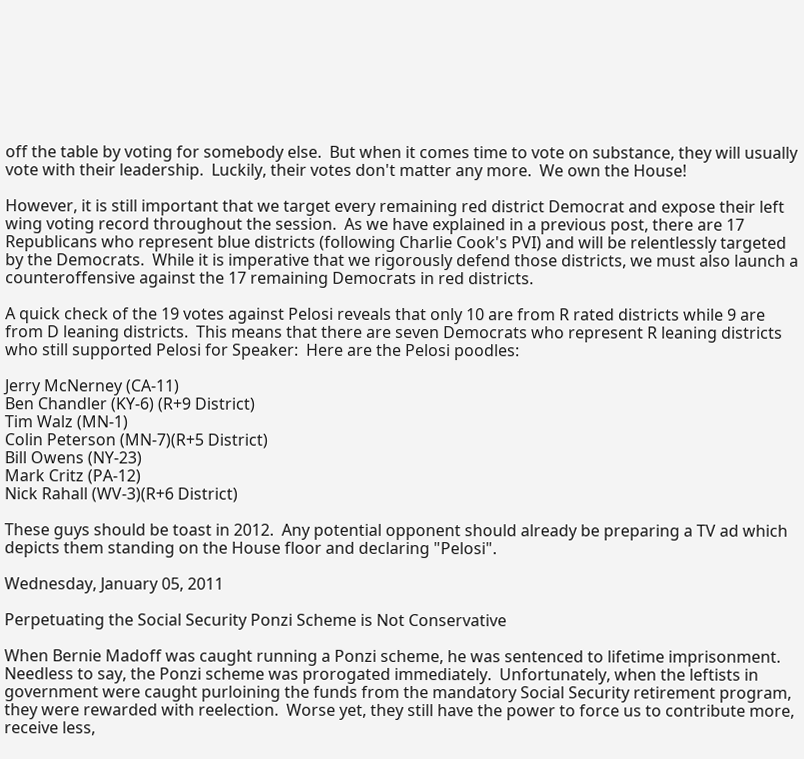off the table by voting for somebody else.  But when it comes time to vote on substance, they will usually vote with their leadership.  Luckily, their votes don't matter any more.  We own the House!

However, it is still important that we target every remaining red district Democrat and expose their left wing voting record throughout the session.  As we have explained in a previous post, there are 17 Republicans who represent blue districts (following Charlie Cook's PVI) and will be relentlessly targeted by the Democrats.  While it is imperative that we rigorously defend those districts, we must also launch a counteroffensive against the 17 remaining Democrats in red districts.

A quick check of the 19 votes against Pelosi reveals that only 10 are from R rated districts while 9 are from D leaning districts.  This means that there are seven Democrats who represent R leaning districts who still supported Pelosi for Speaker:  Here are the Pelosi poodles:

Jerry McNerney (CA-11)
Ben Chandler (KY-6) (R+9 District)
Tim Walz (MN-1)
Colin Peterson (MN-7)(R+5 District)
Bill Owens (NY-23)
Mark Critz (PA-12)
Nick Rahall (WV-3)(R+6 District)

These guys should be toast in 2012.  Any potential opponent should already be preparing a TV ad which depicts them standing on the House floor and declaring "Pelosi".

Wednesday, January 05, 2011

Perpetuating the Social Security Ponzi Scheme is Not Conservative

When Bernie Madoff was caught running a Ponzi scheme, he was sentenced to lifetime imprisonment.  Needless to say, the Ponzi scheme was prorogated immediately.  Unfortunately, when the leftists in government were caught purloining the funds from the mandatory Social Security retirement program, they were rewarded with reelection.  Worse yet, they still have the power to force us to contribute more, receive less,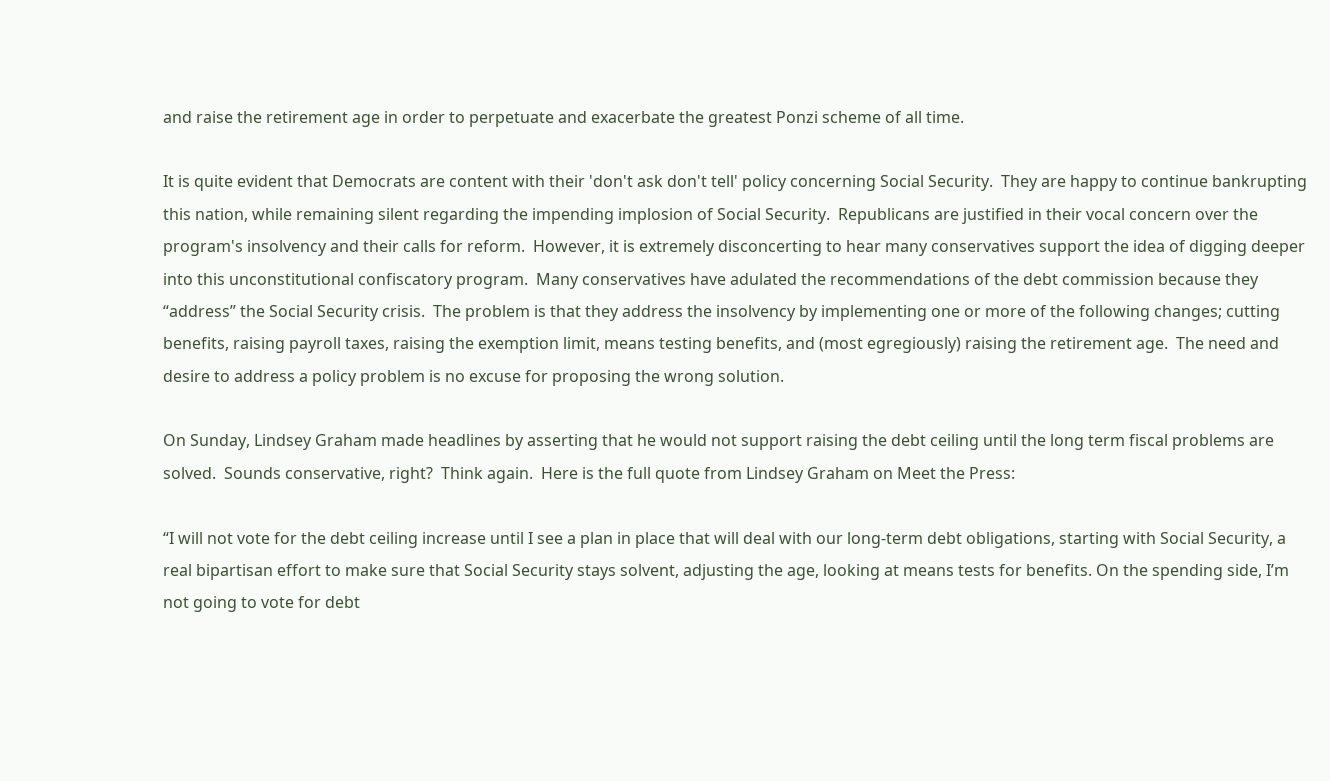and raise the retirement age in order to perpetuate and exacerbate the greatest Ponzi scheme of all time.

It is quite evident that Democrats are content with their 'don't ask don't tell' policy concerning Social Security.  They are happy to continue bankrupting this nation, while remaining silent regarding the impending implosion of Social Security.  Republicans are justified in their vocal concern over the program's insolvency and their calls for reform.  However, it is extremely disconcerting to hear many conservatives support the idea of digging deeper into this unconstitutional confiscatory program.  Many conservatives have adulated the recommendations of the debt commission because they “address” the Social Security crisis.  The problem is that they address the insolvency by implementing one or more of the following changes; cutting benefits, raising payroll taxes, raising the exemption limit, means testing benefits, and (most egregiously) raising the retirement age.  The need and desire to address a policy problem is no excuse for proposing the wrong solution.

On Sunday, Lindsey Graham made headlines by asserting that he would not support raising the debt ceiling until the long term fiscal problems are solved.  Sounds conservative, right?  Think again.  Here is the full quote from Lindsey Graham on Meet the Press:

“I will not vote for the debt ceiling increase until I see a plan in place that will deal with our long-term debt obligations, starting with Social Security, a real bipartisan effort to make sure that Social Security stays solvent, adjusting the age, looking at means tests for benefits. On the spending side, I’m not going to vote for debt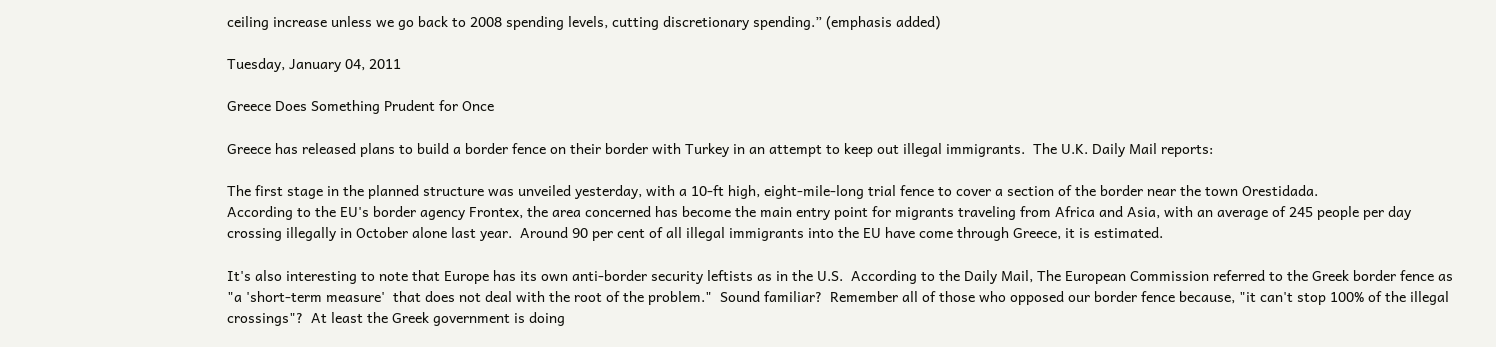ceiling increase unless we go back to 2008 spending levels, cutting discretionary spending.” (emphasis added)

Tuesday, January 04, 2011

Greece Does Something Prudent for Once

Greece has released plans to build a border fence on their border with Turkey in an attempt to keep out illegal immigrants.  The U.K. Daily Mail reports:

The first stage in the planned structure was unveiled yesterday, with a 10-ft high, eight-mile-long trial fence to cover a section of the border near the town Orestidada.
According to the EU's border agency Frontex, the area concerned has become the main entry point for migrants traveling from Africa and Asia, with an average of 245 people per day crossing illegally in October alone last year.  Around 90 per cent of all illegal immigrants into the EU have come through Greece, it is estimated.

It's also interesting to note that Europe has its own anti-border security leftists as in the U.S.  According to the Daily Mail, The European Commission referred to the Greek border fence as "a 'short-term measure'  that does not deal with the root of the problem."  Sound familiar?  Remember all of those who opposed our border fence because, "it can't stop 100% of the illegal crossings"?  At least the Greek government is doing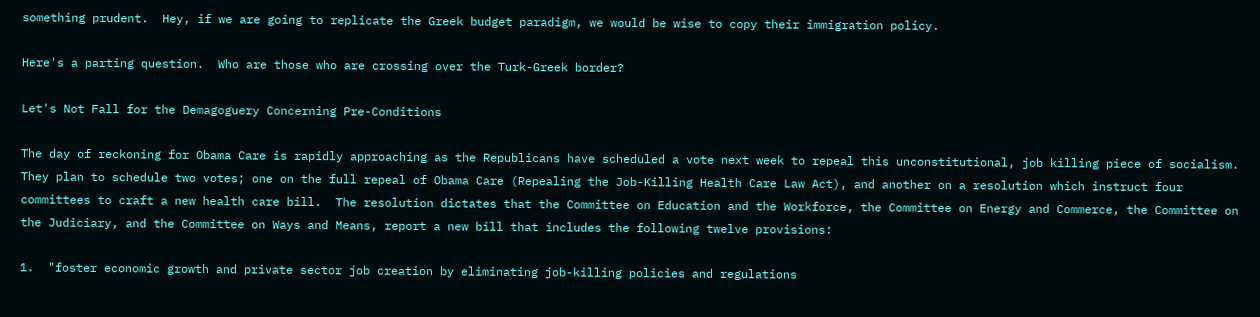something prudent.  Hey, if we are going to replicate the Greek budget paradigm, we would be wise to copy their immigration policy.

Here's a parting question.  Who are those who are crossing over the Turk-Greek border?

Let's Not Fall for the Demagoguery Concerning Pre-Conditions

The day of reckoning for Obama Care is rapidly approaching as the Republicans have scheduled a vote next week to repeal this unconstitutional, job killing piece of socialism.  They plan to schedule two votes; one on the full repeal of Obama Care (Repealing the Job-Killing Health Care Law Act), and another on a resolution which instruct four committees to craft a new health care bill.  The resolution dictates that the Committee on Education and the Workforce, the Committee on Energy and Commerce, the Committee on the Judiciary, and the Committee on Ways and Means, report a new bill that includes the following twelve provisions:

1.  "foster economic growth and private sector job creation by eliminating job-killing policies and regulations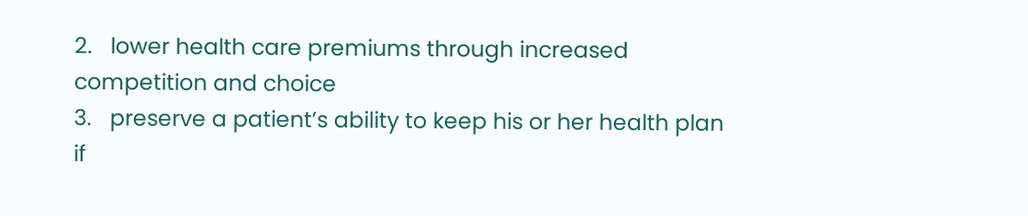2.   lower health care premiums through increased competition and choice
3.   preserve a patient’s ability to keep his or her health plan if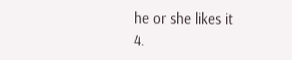he or she likes it
4.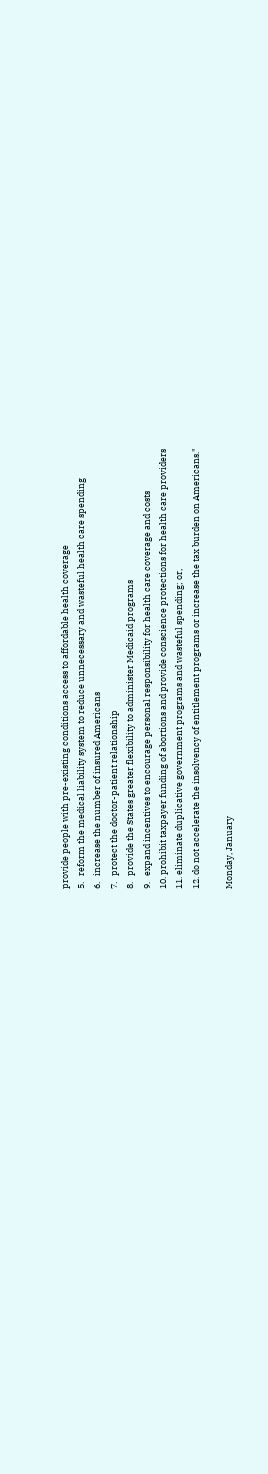provide people with pre-existing conditions access to affordable health coverage
5.   reform the medical liability system to reduce unnecessary and wasteful health care spending
6.   increase the number of insured Americans
7.   protect the doctor-patient relationship
8.   provide the States greater flexibility to administer Medicaid programs
9.   expand incentives to encourage personal responsibility for health care coverage and costs
10. prohibit taxpayer funding of abortions and provide conscience protections for health care providers
11. eliminate duplicative government programs and wasteful spending; or,
12. do not accelerate the insolvency of entitlement programs or increase the tax burden on Americans."

Monday, January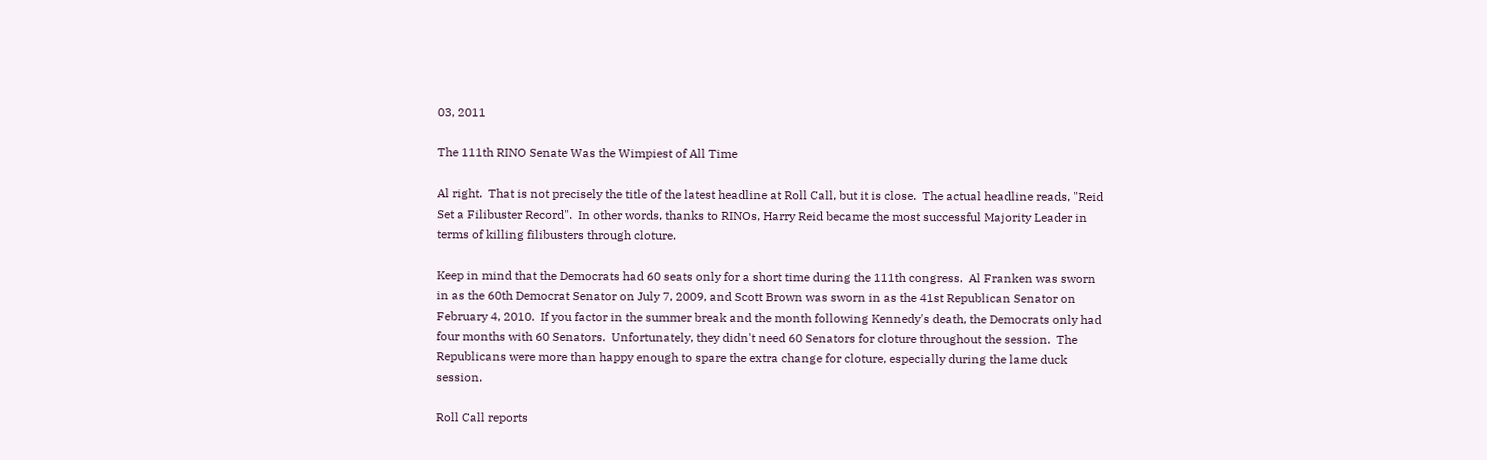03, 2011

The 111th RINO Senate Was the Wimpiest of All Time

Al right.  That is not precisely the title of the latest headline at Roll Call, but it is close.  The actual headline reads, "Reid Set a Filibuster Record".  In other words, thanks to RINOs, Harry Reid became the most successful Majority Leader in terms of killing filibusters through cloture.

Keep in mind that the Democrats had 60 seats only for a short time during the 111th congress.  Al Franken was sworn in as the 60th Democrat Senator on July 7, 2009, and Scott Brown was sworn in as the 41st Republican Senator on February 4, 2010.  If you factor in the summer break and the month following Kennedy's death, the Democrats only had four months with 60 Senators.  Unfortunately, they didn't need 60 Senators for cloture throughout the session.  The Republicans were more than happy enough to spare the extra change for cloture, especially during the lame duck session.

Roll Call reports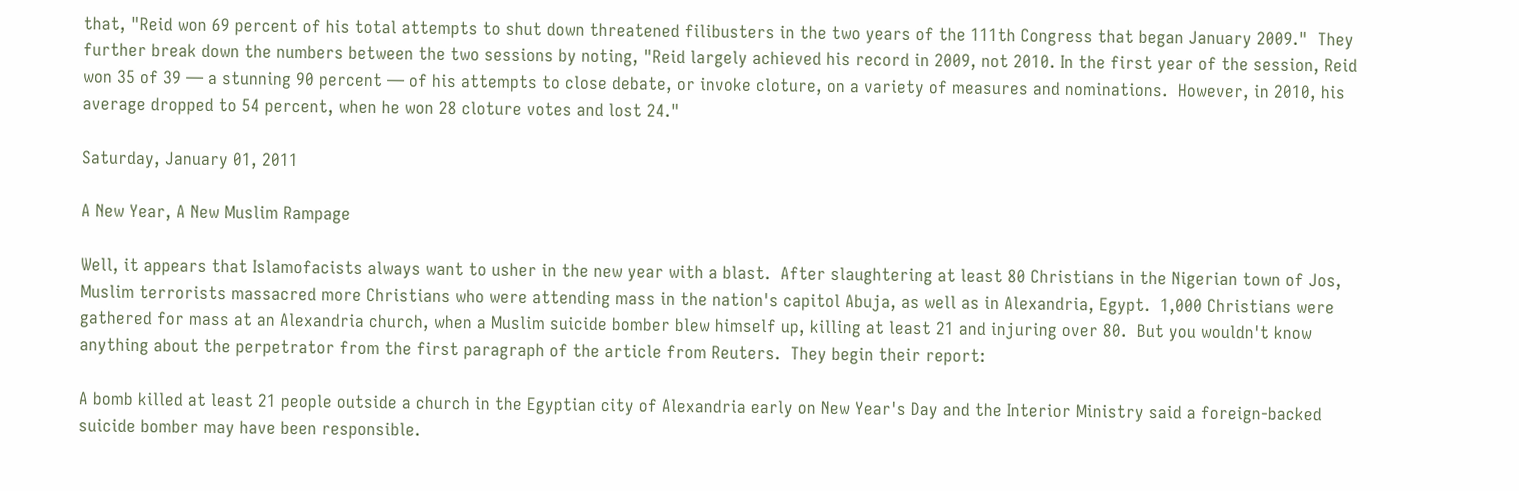that, "Reid won 69 percent of his total attempts to shut down threatened filibusters in the two years of the 111th Congress that began January 2009."  They further break down the numbers between the two sessions by noting, "Reid largely achieved his record in 2009, not 2010. In the first year of the session, Reid won 35 of 39 — a stunning 90 percent — of his attempts to close debate, or invoke cloture, on a variety of measures and nominations.  However, in 2010, his average dropped to 54 percent, when he won 28 cloture votes and lost 24."

Saturday, January 01, 2011

A New Year, A New Muslim Rampage

Well, it appears that Islamofacists always want to usher in the new year with a blast.  After slaughtering at least 80 Christians in the Nigerian town of Jos, Muslim terrorists massacred more Christians who were attending mass in the nation's capitol Abuja, as well as in Alexandria, Egypt.  1,000 Christians were gathered for mass at an Alexandria church, when a Muslim suicide bomber blew himself up, killing at least 21 and injuring over 80.  But you wouldn't know anything about the perpetrator from the first paragraph of the article from Reuters.  They begin their report:

A bomb killed at least 21 people outside a church in the Egyptian city of Alexandria early on New Year's Day and the Interior Ministry said a foreign-backed suicide bomber may have been responsible.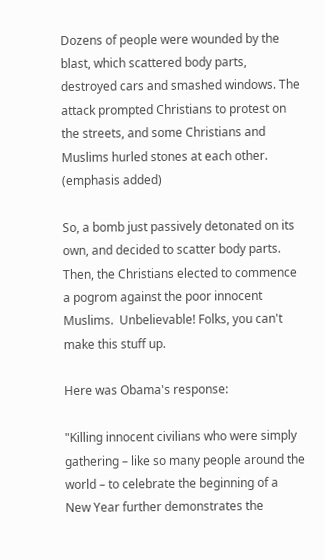Dozens of people were wounded by the blast, which scattered body parts, destroyed cars and smashed windows. The attack prompted Christians to protest on the streets, and some Christians and Muslims hurled stones at each other. (emphasis added)

So, a bomb just passively detonated on its own, and decided to scatter body parts.  Then, the Christians elected to commence a pogrom against the poor innocent Muslims.  Unbelievable! Folks, you can't make this stuff up.

Here was Obama's response:

"Killing innocent civilians who were simply gathering – like so many people around the world – to celebrate the beginning of a New Year further demonstrates the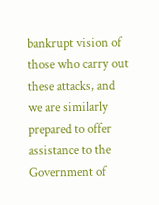bankrupt vision of those who carry out these attacks, and we are similarly prepared to offer assistance to the Government of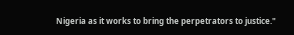Nigeria as it works to bring the perpetrators to justice."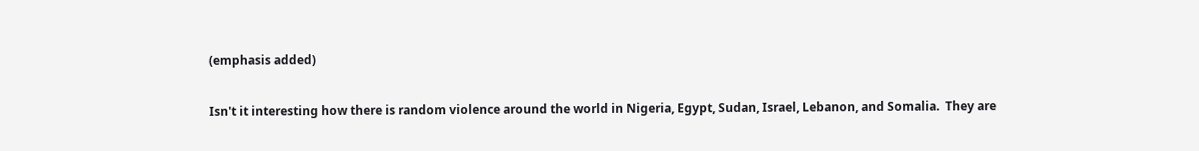(emphasis added)

Isn't it interesting how there is random violence around the world in Nigeria, Egypt, Sudan, Israel, Lebanon, and Somalia.  They are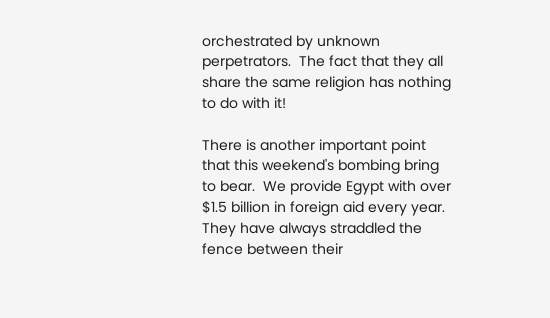orchestrated by unknown perpetrators.  The fact that they all share the same religion has nothing to do with it!

There is another important point that this weekend's bombing bring to bear.  We provide Egypt with over $1.5 billion in foreign aid every year.  They have always straddled the fence between their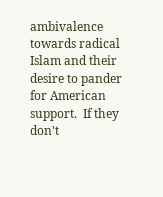ambivalence towards radical Islam and their desire to pander for American support.  If they don't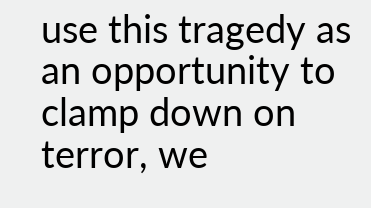use this tragedy as an opportunity to clamp down on terror, we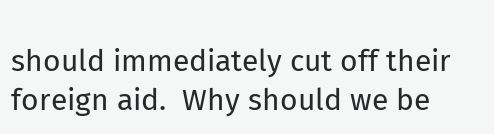should immediately cut off their foreign aid.  Why should we be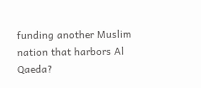funding another Muslim nation that harbors Al Qaeda?